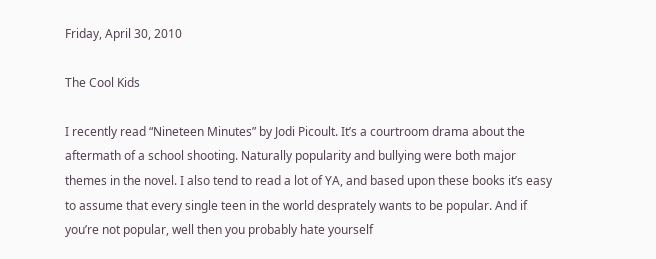Friday, April 30, 2010

The Cool Kids

I recently read “Nineteen Minutes” by Jodi Picoult. It’s a courtroom drama about the aftermath of a school shooting. Naturally popularity and bullying were both major themes in the novel. I also tend to read a lot of YA, and based upon these books it’s easy to assume that every single teen in the world desprately wants to be popular. And if you’re not popular, well then you probably hate yourself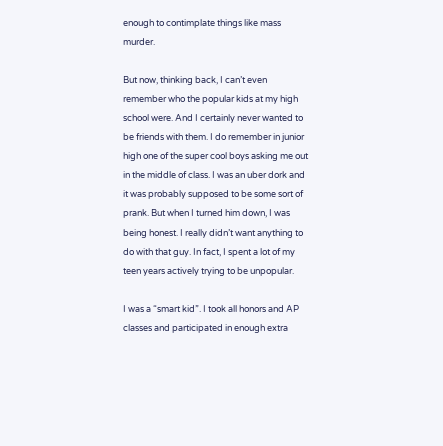enough to contimplate things like mass murder.

But now, thinking back, I can’t even remember who the popular kids at my high school were. And I certainly never wanted to be friends with them. I do remember in junior high one of the super cool boys asking me out in the middle of class. I was an uber dork and it was probably supposed to be some sort of prank. But when I turned him down, I was being honest. I really didn’t want anything to do with that guy. In fact, I spent a lot of my teen years actively trying to be unpopular.

I was a “smart kid”. I took all honors and AP classes and participated in enough extra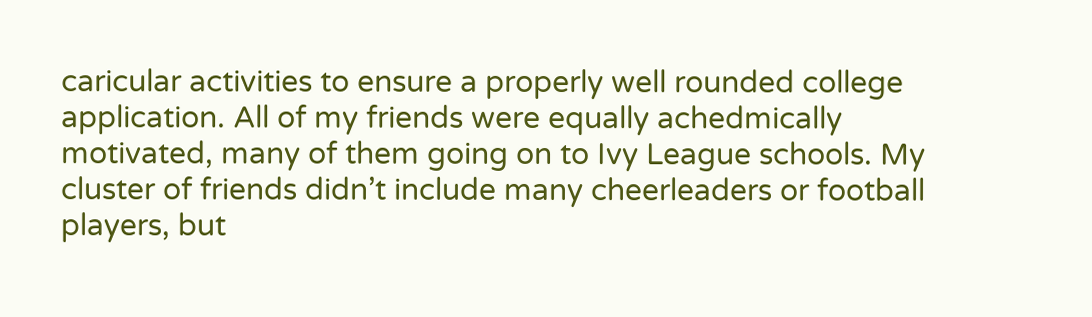caricular activities to ensure a properly well rounded college application. All of my friends were equally achedmically motivated, many of them going on to Ivy League schools. My cluster of friends didn’t include many cheerleaders or football players, but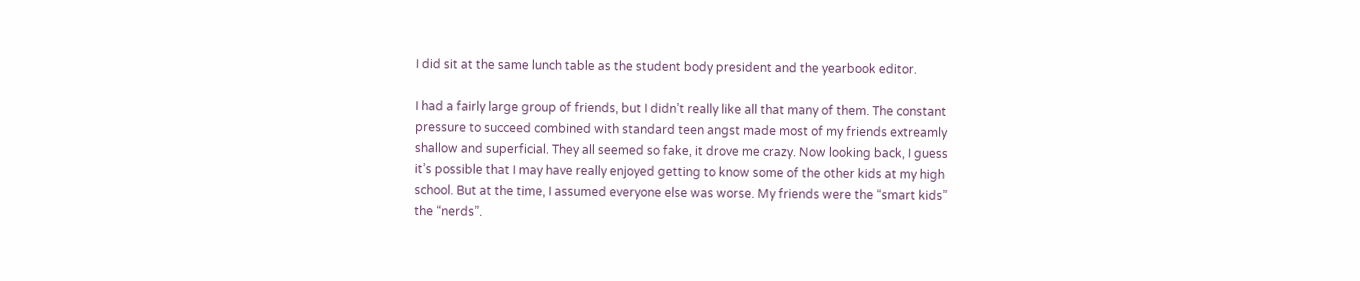I did sit at the same lunch table as the student body president and the yearbook editor.

I had a fairly large group of friends, but I didn’t really like all that many of them. The constant pressure to succeed combined with standard teen angst made most of my friends extreamly shallow and superficial. They all seemed so fake, it drove me crazy. Now looking back, I guess it’s possible that I may have really enjoyed getting to know some of the other kids at my high school. But at the time, I assumed everyone else was worse. My friends were the “smart kids” the “nerds”.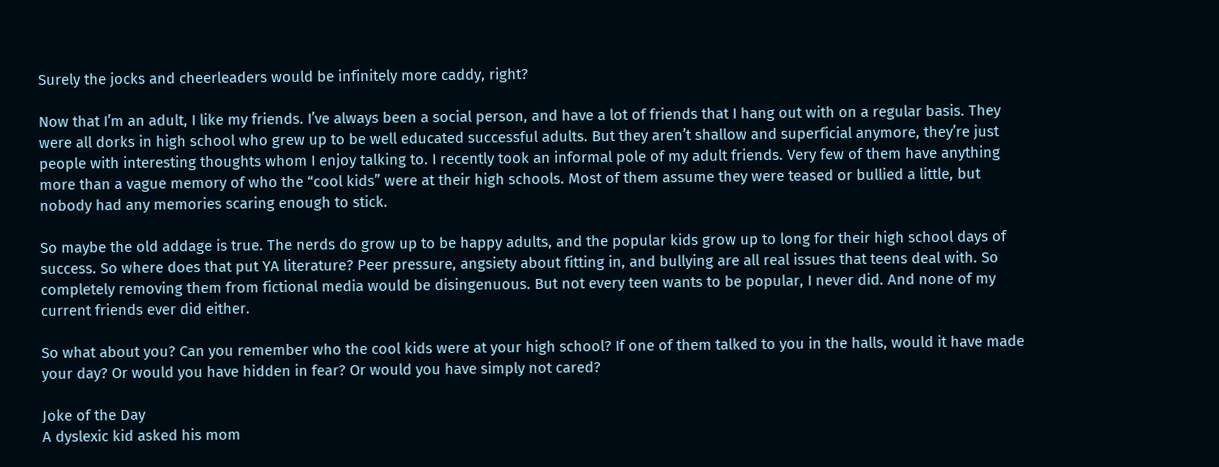Surely the jocks and cheerleaders would be infinitely more caddy, right?

Now that I’m an adult, I like my friends. I’ve always been a social person, and have a lot of friends that I hang out with on a regular basis. They were all dorks in high school who grew up to be well educated successful adults. But they aren’t shallow and superficial anymore, they’re just people with interesting thoughts whom I enjoy talking to. I recently took an informal pole of my adult friends. Very few of them have anything more than a vague memory of who the “cool kids” were at their high schools. Most of them assume they were teased or bullied a little, but nobody had any memories scaring enough to stick.

So maybe the old addage is true. The nerds do grow up to be happy adults, and the popular kids grow up to long for their high school days of success. So where does that put YA literature? Peer pressure, angsiety about fitting in, and bullying are all real issues that teens deal with. So completely removing them from fictional media would be disingenuous. But not every teen wants to be popular, I never did. And none of my current friends ever did either.

So what about you? Can you remember who the cool kids were at your high school? If one of them talked to you in the halls, would it have made your day? Or would you have hidden in fear? Or would you have simply not cared?

Joke of the Day
A dyslexic kid asked his mom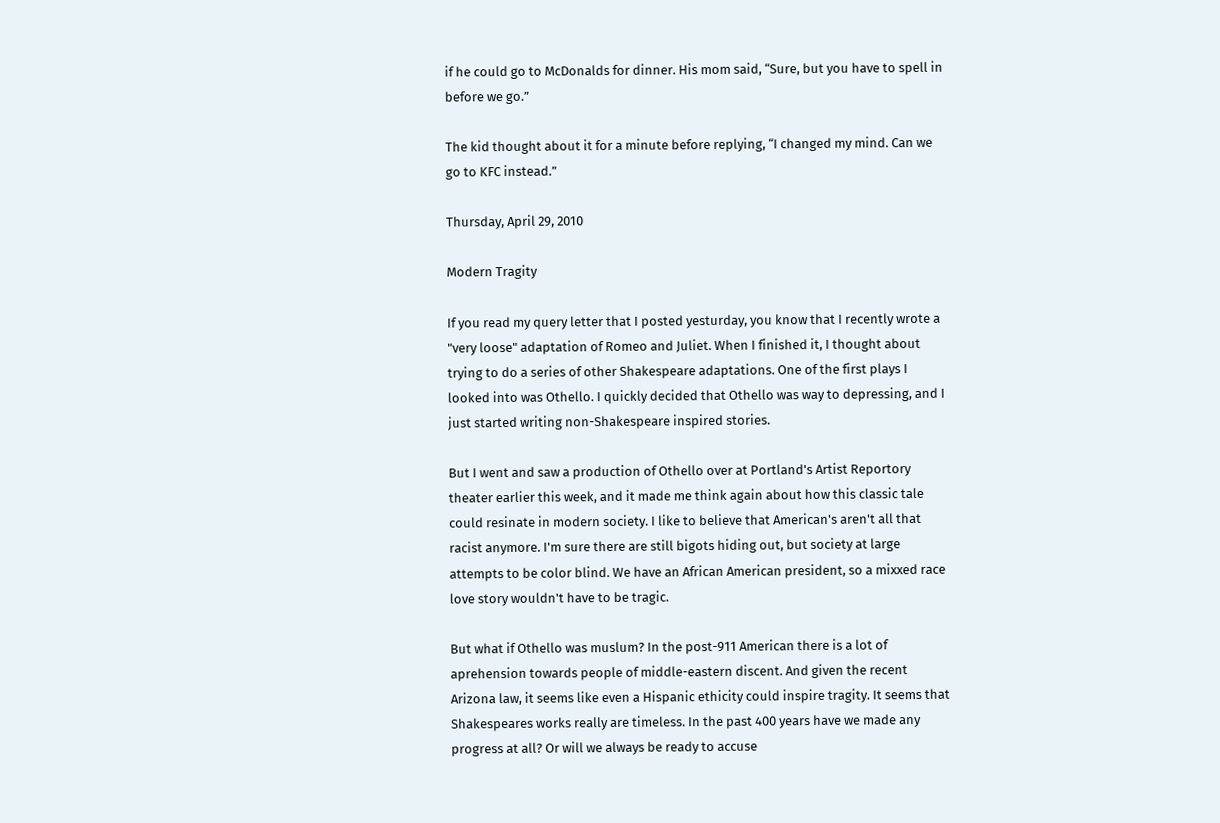if he could go to McDonalds for dinner. His mom said, “Sure, but you have to spell in before we go.”

The kid thought about it for a minute before replying, “I changed my mind. Can we go to KFC instead.”

Thursday, April 29, 2010

Modern Tragity

If you read my query letter that I posted yesturday, you know that I recently wrote a "very loose" adaptation of Romeo and Juliet. When I finished it, I thought about trying to do a series of other Shakespeare adaptations. One of the first plays I looked into was Othello. I quickly decided that Othello was way to depressing, and I just started writing non-Shakespeare inspired stories.

But I went and saw a production of Othello over at Portland's Artist Reportory theater earlier this week, and it made me think again about how this classic tale could resinate in modern society. I like to believe that American's aren't all that racist anymore. I'm sure there are still bigots hiding out, but society at large attempts to be color blind. We have an African American president, so a mixxed race love story wouldn't have to be tragic.

But what if Othello was muslum? In the post-911 American there is a lot of aprehension towards people of middle-eastern discent. And given the recent Arizona law, it seems like even a Hispanic ethicity could inspire tragity. It seems that Shakespeares works really are timeless. In the past 400 years have we made any progress at all? Or will we always be ready to accuse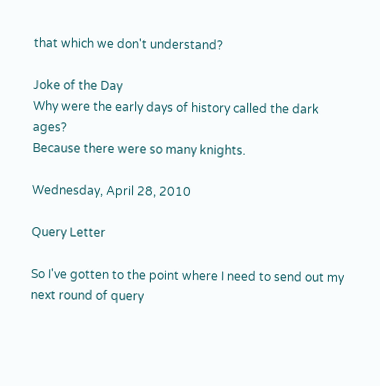that which we don't understand?

Joke of the Day
Why were the early days of history called the dark ages?
Because there were so many knights.

Wednesday, April 28, 2010

Query Letter

So I've gotten to the point where I need to send out my next round of query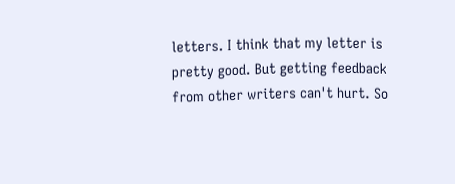letters. I think that my letter is pretty good. But getting feedback from other writers can't hurt. So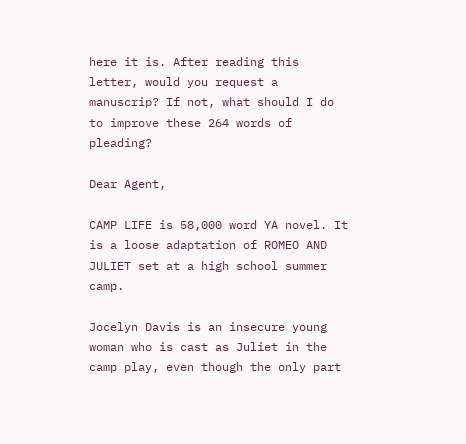here it is. After reading this letter, would you request a manuscrip? If not, what should I do to improve these 264 words of pleading?

Dear Agent,

CAMP LIFE is 58,000 word YA novel. It is a loose adaptation of ROMEO AND JULIET set at a high school summer camp.

Jocelyn Davis is an insecure young woman who is cast as Juliet in the camp play, even though the only part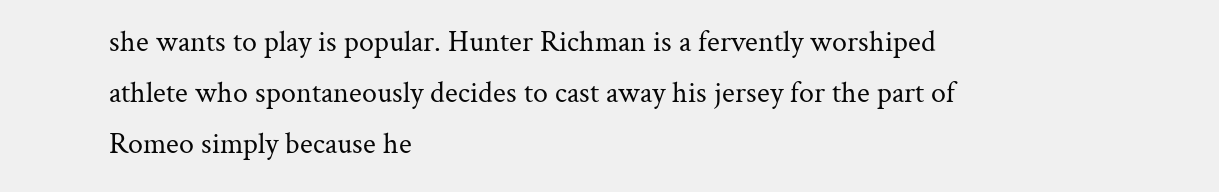she wants to play is popular. Hunter Richman is a fervently worshiped athlete who spontaneously decides to cast away his jersey for the part of Romeo simply because he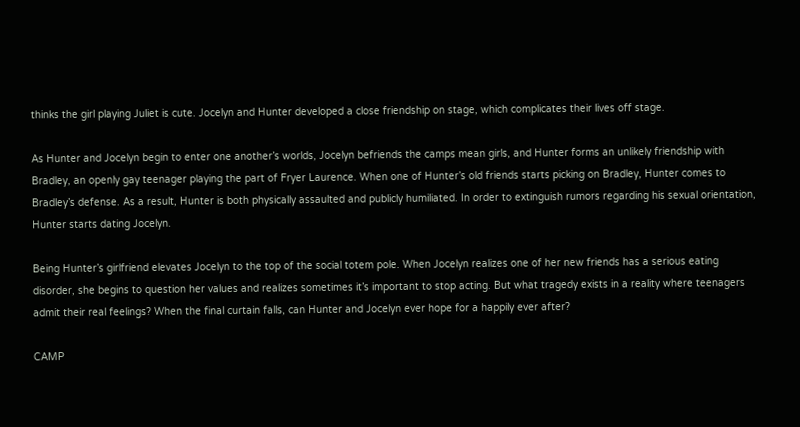thinks the girl playing Juliet is cute. Jocelyn and Hunter developed a close friendship on stage, which complicates their lives off stage.

As Hunter and Jocelyn begin to enter one another’s worlds, Jocelyn befriends the camps mean girls, and Hunter forms an unlikely friendship with Bradley, an openly gay teenager playing the part of Fryer Laurence. When one of Hunter’s old friends starts picking on Bradley, Hunter comes to Bradley’s defense. As a result, Hunter is both physically assaulted and publicly humiliated. In order to extinguish rumors regarding his sexual orientation, Hunter starts dating Jocelyn.

Being Hunter’s girlfriend elevates Jocelyn to the top of the social totem pole. When Jocelyn realizes one of her new friends has a serious eating disorder, she begins to question her values and realizes sometimes it’s important to stop acting. But what tragedy exists in a reality where teenagers admit their real feelings? When the final curtain falls, can Hunter and Jocelyn ever hope for a happily ever after?

CAMP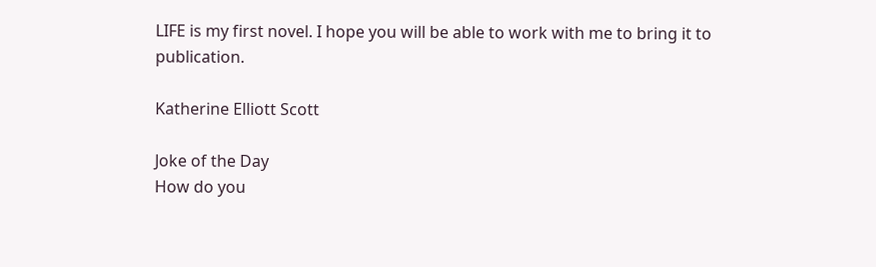LIFE is my first novel. I hope you will be able to work with me to bring it to publication.

Katherine Elliott Scott

Joke of the Day
How do you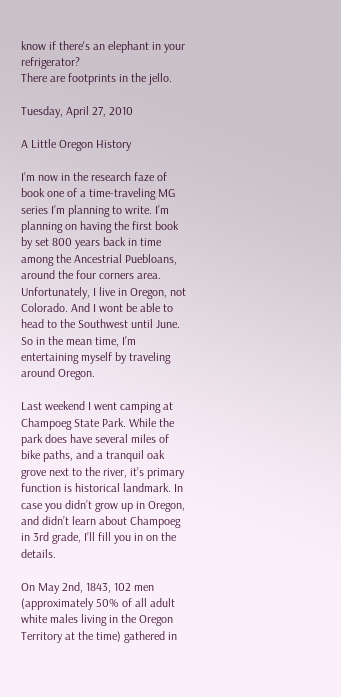know if there's an elephant in your refrigerator?
There are footprints in the jello.

Tuesday, April 27, 2010

A Little Oregon History

I’m now in the research faze of book one of a time-traveling MG series I’m planning to write. I’m planning on having the first book by set 800 years back in time among the Ancestrial Puebloans, around the four corners area. Unfortunately, I live in Oregon, not Colorado. And I wont be able to head to the Southwest until June. So in the mean time, I’m entertaining myself by traveling around Oregon.

Last weekend I went camping at Champoeg State Park. While the park does have several miles of bike paths, and a tranquil oak grove next to the river, it’s primary function is historical landmark. In case you didn’t grow up in Oregon, and didn’t learn about Champoeg in 3rd grade, I’ll fill you in on the details.

On May 2nd, 1843, 102 men (approximately 50% of all adult white males living in the Oregon Territory at the time) gathered in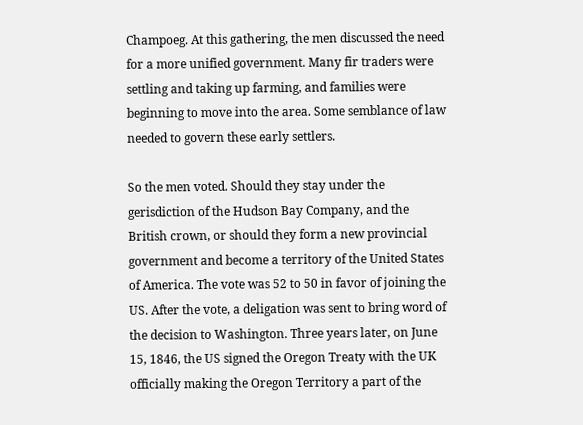Champoeg. At this gathering, the men discussed the need for a more unified government. Many fir traders were settling and taking up farming, and families were beginning to move into the area. Some semblance of law needed to govern these early settlers.

So the men voted. Should they stay under the gerisdiction of the Hudson Bay Company, and the British crown, or should they form a new provincial government and become a territory of the United States of America. The vote was 52 to 50 in favor of joining the US. After the vote, a deligation was sent to bring word of the decision to Washington. Three years later, on June 15, 1846, the US signed the Oregon Treaty with the UK officially making the Oregon Territory a part of the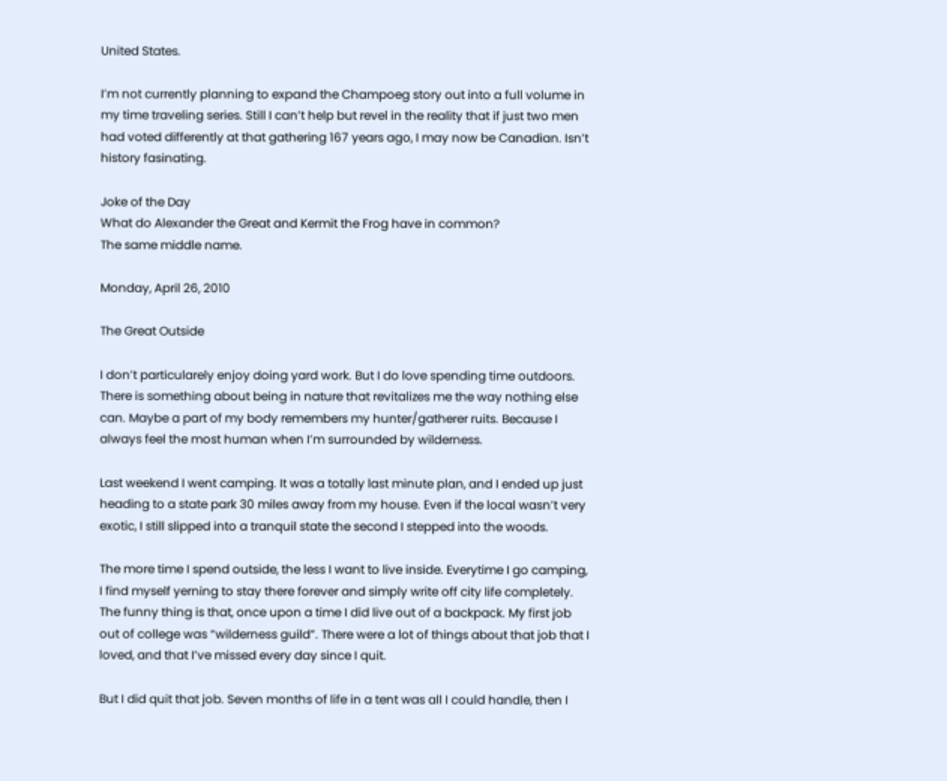United States.

I’m not currently planning to expand the Champoeg story out into a full volume in my time traveling series. Still I can’t help but revel in the reality that if just two men had voted differently at that gathering 167 years ago, I may now be Canadian. Isn’t history fasinating.

Joke of the Day
What do Alexander the Great and Kermit the Frog have in common?
The same middle name.

Monday, April 26, 2010

The Great Outside

I don’t particularely enjoy doing yard work. But I do love spending time outdoors. There is something about being in nature that revitalizes me the way nothing else can. Maybe a part of my body remembers my hunter/gatherer ruits. Because I always feel the most human when I’m surrounded by wilderness.

Last weekend I went camping. It was a totally last minute plan, and I ended up just heading to a state park 30 miles away from my house. Even if the local wasn’t very exotic, I still slipped into a tranquil state the second I stepped into the woods.

The more time I spend outside, the less I want to live inside. Everytime I go camping, I find myself yerning to stay there forever and simply write off city life completely. The funny thing is that, once upon a time I did live out of a backpack. My first job out of college was “wilderness guild”. There were a lot of things about that job that I loved, and that I’ve missed every day since I quit.

But I did quit that job. Seven months of life in a tent was all I could handle, then I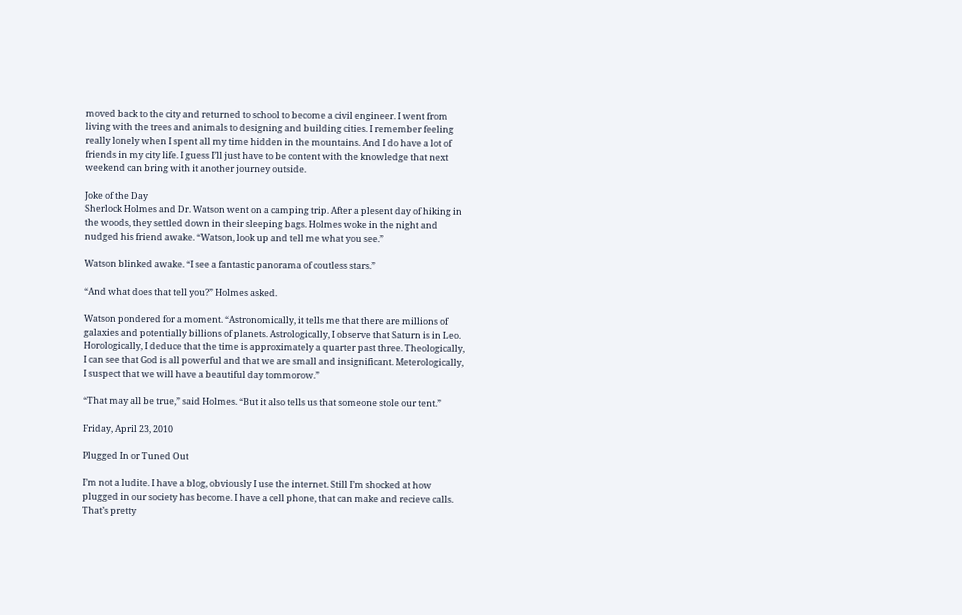moved back to the city and returned to school to become a civil engineer. I went from living with the trees and animals to designing and building cities. I remember feeling really lonely when I spent all my time hidden in the mountains. And I do have a lot of friends in my city life. I guess I’ll just have to be content with the knowledge that next weekend can bring with it another journey outside.

Joke of the Day
Sherlock Holmes and Dr. Watson went on a camping trip. After a plesent day of hiking in the woods, they settled down in their sleeping bags. Holmes woke in the night and nudged his friend awake. “Watson, look up and tell me what you see.”

Watson blinked awake. “I see a fantastic panorama of coutless stars.”

“And what does that tell you?” Holmes asked.

Watson pondered for a moment. “Astronomically, it tells me that there are millions of galaxies and potentially billions of planets. Astrologically, I observe that Saturn is in Leo. Horologically, I deduce that the time is approximately a quarter past three. Theologically, I can see that God is all powerful and that we are small and insignificant. Meterologically, I suspect that we will have a beautiful day tommorow.”

“That may all be true,” said Holmes. “But it also tells us that someone stole our tent.”

Friday, April 23, 2010

Plugged In or Tuned Out

I’m not a ludite. I have a blog, obviously I use the internet. Still I’m shocked at how plugged in our society has become. I have a cell phone, that can make and recieve calls. That’s pretty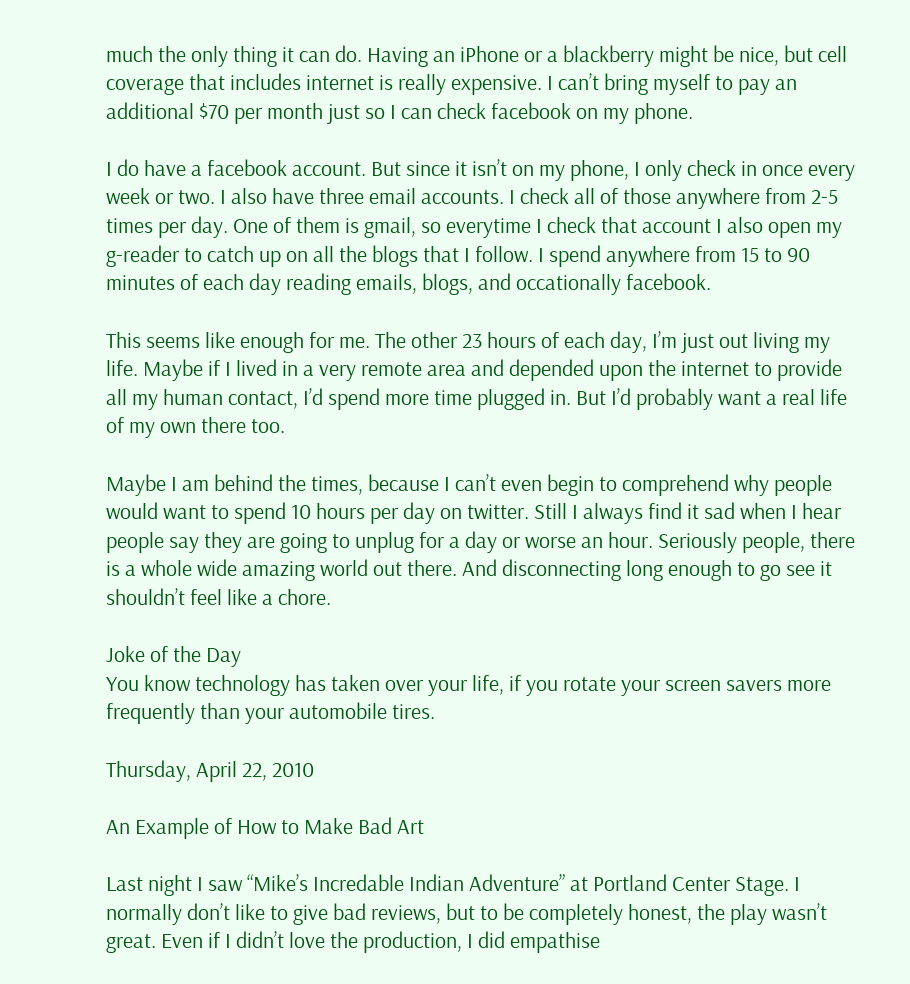much the only thing it can do. Having an iPhone or a blackberry might be nice, but cell coverage that includes internet is really expensive. I can’t bring myself to pay an additional $70 per month just so I can check facebook on my phone.

I do have a facebook account. But since it isn’t on my phone, I only check in once every week or two. I also have three email accounts. I check all of those anywhere from 2-5 times per day. One of them is gmail, so everytime I check that account I also open my g-reader to catch up on all the blogs that I follow. I spend anywhere from 15 to 90 minutes of each day reading emails, blogs, and occationally facebook.

This seems like enough for me. The other 23 hours of each day, I’m just out living my life. Maybe if I lived in a very remote area and depended upon the internet to provide all my human contact, I’d spend more time plugged in. But I’d probably want a real life of my own there too.

Maybe I am behind the times, because I can’t even begin to comprehend why people would want to spend 10 hours per day on twitter. Still I always find it sad when I hear people say they are going to unplug for a day or worse an hour. Seriously people, there is a whole wide amazing world out there. And disconnecting long enough to go see it shouldn’t feel like a chore.

Joke of the Day
You know technology has taken over your life, if you rotate your screen savers more frequently than your automobile tires.

Thursday, April 22, 2010

An Example of How to Make Bad Art

Last night I saw “Mike’s Incredable Indian Adventure” at Portland Center Stage. I normally don’t like to give bad reviews, but to be completely honest, the play wasn’t great. Even if I didn’t love the production, I did empathise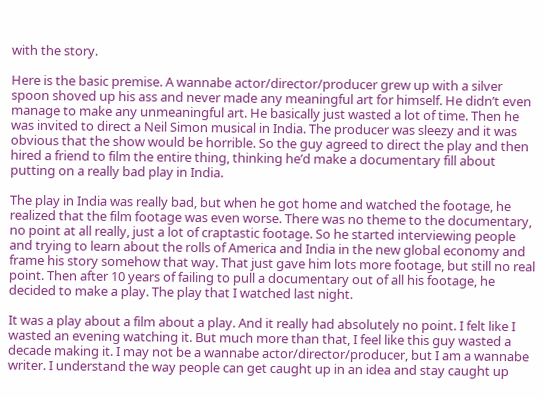with the story.

Here is the basic premise. A wannabe actor/director/producer grew up with a silver spoon shoved up his ass and never made any meaningful art for himself. He didn’t even manage to make any unmeaningful art. He basically just wasted a lot of time. Then he was invited to direct a Neil Simon musical in India. The producer was sleezy and it was obvious that the show would be horrible. So the guy agreed to direct the play and then hired a friend to film the entire thing, thinking he’d make a documentary fill about putting on a really bad play in India.

The play in India was really bad, but when he got home and watched the footage, he realized that the film footage was even worse. There was no theme to the documentary, no point at all really, just a lot of craptastic footage. So he started interviewing people and trying to learn about the rolls of America and India in the new global economy and frame his story somehow that way. That just gave him lots more footage, but still no real point. Then after 10 years of failing to pull a documentary out of all his footage, he decided to make a play. The play that I watched last night.

It was a play about a film about a play. And it really had absolutely no point. I felt like I wasted an evening watching it. But much more than that, I feel like this guy wasted a decade making it. I may not be a wannabe actor/director/producer, but I am a wannabe writer. I understand the way people can get caught up in an idea and stay caught up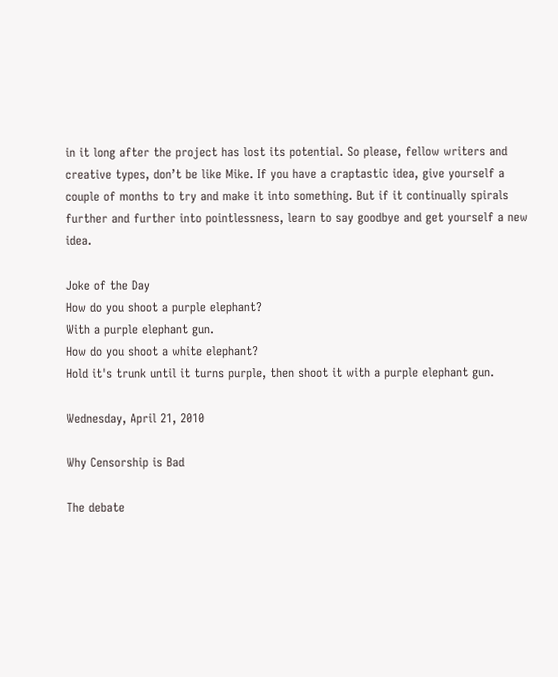in it long after the project has lost its potential. So please, fellow writers and creative types, don’t be like Mike. If you have a craptastic idea, give yourself a couple of months to try and make it into something. But if it continually spirals further and further into pointlessness, learn to say goodbye and get yourself a new idea.

Joke of the Day
How do you shoot a purple elephant?
With a purple elephant gun.
How do you shoot a white elephant?
Hold it's trunk until it turns purple, then shoot it with a purple elephant gun.

Wednesday, April 21, 2010

Why Censorship is Bad

The debate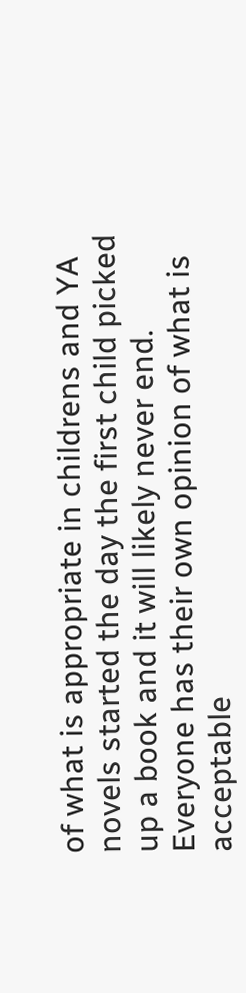of what is appropriate in childrens and YA novels started the day the first child picked up a book and it will likely never end. Everyone has their own opinion of what is acceptable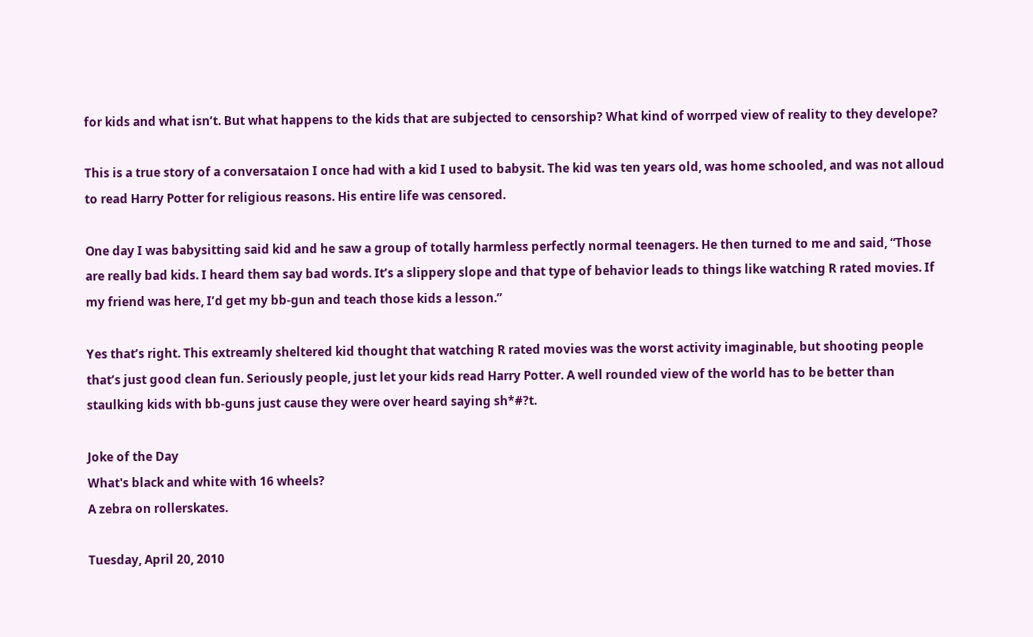for kids and what isn’t. But what happens to the kids that are subjected to censorship? What kind of worrped view of reality to they develope?

This is a true story of a conversataion I once had with a kid I used to babysit. The kid was ten years old, was home schooled, and was not alloud to read Harry Potter for religious reasons. His entire life was censored.

One day I was babysitting said kid and he saw a group of totally harmless perfectly normal teenagers. He then turned to me and said, “Those are really bad kids. I heard them say bad words. It’s a slippery slope and that type of behavior leads to things like watching R rated movies. If my friend was here, I’d get my bb-gun and teach those kids a lesson.”

Yes that’s right. This extreamly sheltered kid thought that watching R rated movies was the worst activity imaginable, but shooting people that’s just good clean fun. Seriously people, just let your kids read Harry Potter. A well rounded view of the world has to be better than staulking kids with bb-guns just cause they were over heard saying sh*#?t.

Joke of the Day
What's black and white with 16 wheels?
A zebra on rollerskates.

Tuesday, April 20, 2010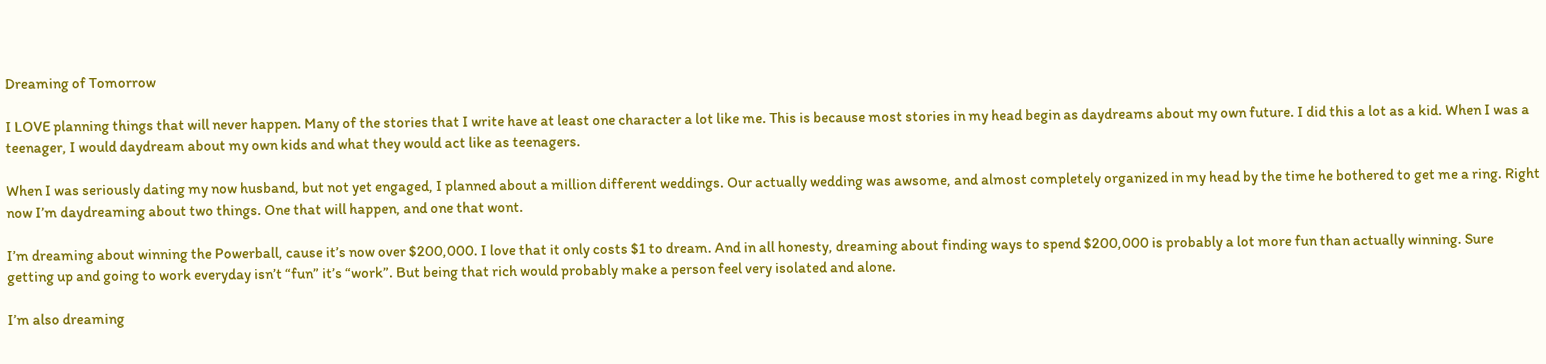Dreaming of Tomorrow

I LOVE planning things that will never happen. Many of the stories that I write have at least one character a lot like me. This is because most stories in my head begin as daydreams about my own future. I did this a lot as a kid. When I was a teenager, I would daydream about my own kids and what they would act like as teenagers.

When I was seriously dating my now husband, but not yet engaged, I planned about a million different weddings. Our actually wedding was awsome, and almost completely organized in my head by the time he bothered to get me a ring. Right now I’m daydreaming about two things. One that will happen, and one that wont.

I’m dreaming about winning the Powerball, cause it’s now over $200,000. I love that it only costs $1 to dream. And in all honesty, dreaming about finding ways to spend $200,000 is probably a lot more fun than actually winning. Sure getting up and going to work everyday isn’t “fun” it’s “work”. But being that rich would probably make a person feel very isolated and alone.

I’m also dreaming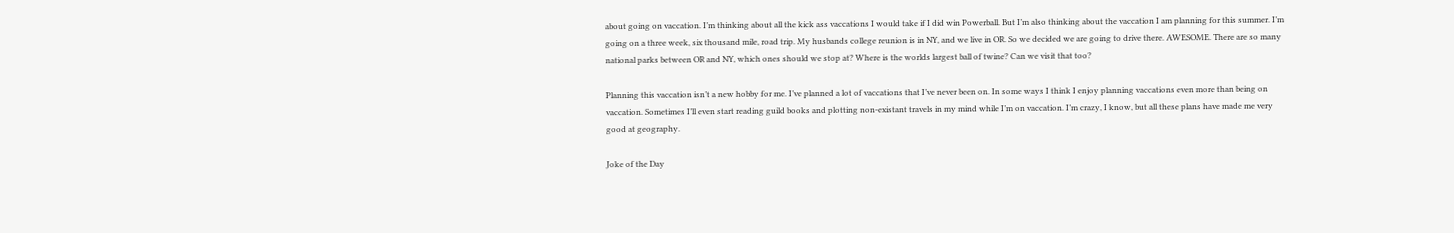about going on vaccation. I’m thinking about all the kick ass vaccations I would take if I did win Powerball. But I’m also thinking about the vaccation I am planning for this summer. I’m going on a three week, six thousand mile, road trip. My husbands college reunion is in NY, and we live in OR. So we decided we are going to drive there. AWESOME. There are so many national parks between OR and NY, which ones should we stop at? Where is the worlds largest ball of twine? Can we visit that too?

Planning this vaccation isn’t a new hobby for me. I’ve planned a lot of vaccations that I’ve never been on. In some ways I think I enjoy planning vaccations even more than being on vaccation. Sometimes I’ll even start reading guild books and plotting non-existant travels in my mind while I’m on vaccation. I’m crazy, I know, but all these plans have made me very good at geography.

Joke of the Day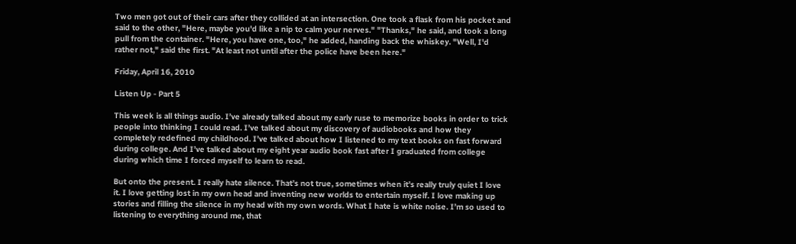Two men got out of their cars after they collided at an intersection. One took a flask from his pocket and said to the other, "Here, maybe you'd like a nip to calm your nerves." "Thanks," he said, and took a long pull from the container. "Here, you have one, too," he added, handing back the whiskey. "Well, I'd rather not," said the first. "At least not until after the police have been here."

Friday, April 16, 2010

Listen Up - Part 5

This week is all things audio. I’ve already talked about my early ruse to memorize books in order to trick people into thinking I could read. I’ve talked about my discovery of audiobooks and how they completely redefined my childhood. I’ve talked about how I listened to my text books on fast forward during college. And I’ve talked about my eight year audio book fast after I graduated from college during which time I forced myself to learn to read.

But onto the present. I really hate silence. That’s not true, sometimes when it’s really truly quiet I love it. I love getting lost in my own head and inventing new worlds to entertain myself. I love making up stories and filling the silence in my head with my own words. What I hate is white noise. I’m so used to listening to everything around me, that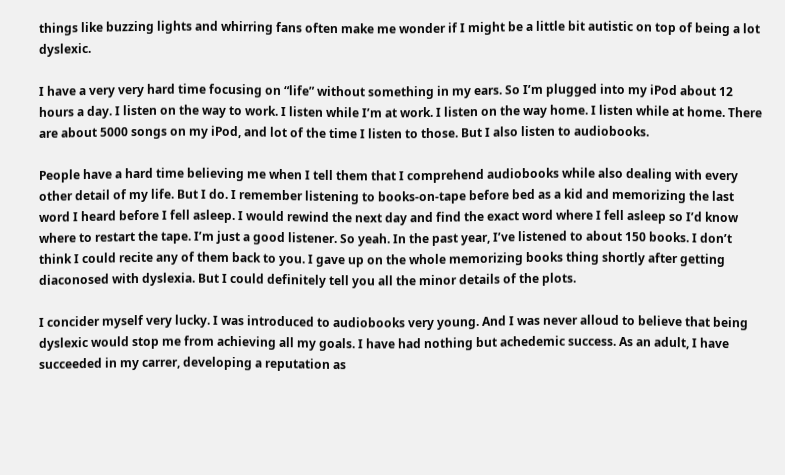things like buzzing lights and whirring fans often make me wonder if I might be a little bit autistic on top of being a lot dyslexic.

I have a very very hard time focusing on “life” without something in my ears. So I’m plugged into my iPod about 12 hours a day. I listen on the way to work. I listen while I’m at work. I listen on the way home. I listen while at home. There are about 5000 songs on my iPod, and lot of the time I listen to those. But I also listen to audiobooks.

People have a hard time believing me when I tell them that I comprehend audiobooks while also dealing with every other detail of my life. But I do. I remember listening to books-on-tape before bed as a kid and memorizing the last word I heard before I fell asleep. I would rewind the next day and find the exact word where I fell asleep so I’d know where to restart the tape. I’m just a good listener. So yeah. In the past year, I’ve listened to about 150 books. I don’t think I could recite any of them back to you. I gave up on the whole memorizing books thing shortly after getting diaconosed with dyslexia. But I could definitely tell you all the minor details of the plots.

I concider myself very lucky. I was introduced to audiobooks very young. And I was never alloud to believe that being dyslexic would stop me from achieving all my goals. I have had nothing but achedemic success. As an adult, I have succeeded in my carrer, developing a reputation as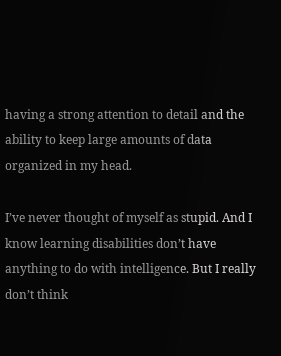having a strong attention to detail and the ability to keep large amounts of data organized in my head.

I’ve never thought of myself as stupid. And I know learning disabilities don’t have anything to do with intelligence. But I really don’t think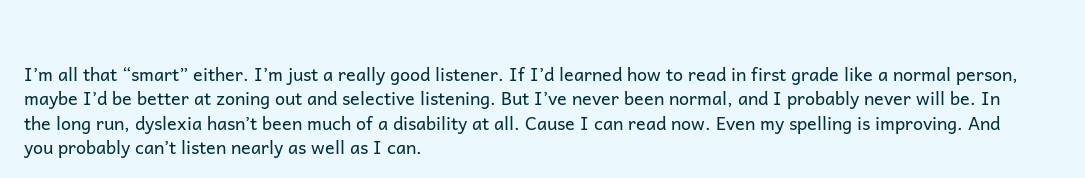I’m all that “smart” either. I’m just a really good listener. If I’d learned how to read in first grade like a normal person, maybe I’d be better at zoning out and selective listening. But I’ve never been normal, and I probably never will be. In the long run, dyslexia hasn’t been much of a disability at all. Cause I can read now. Even my spelling is improving. And you probably can’t listen nearly as well as I can.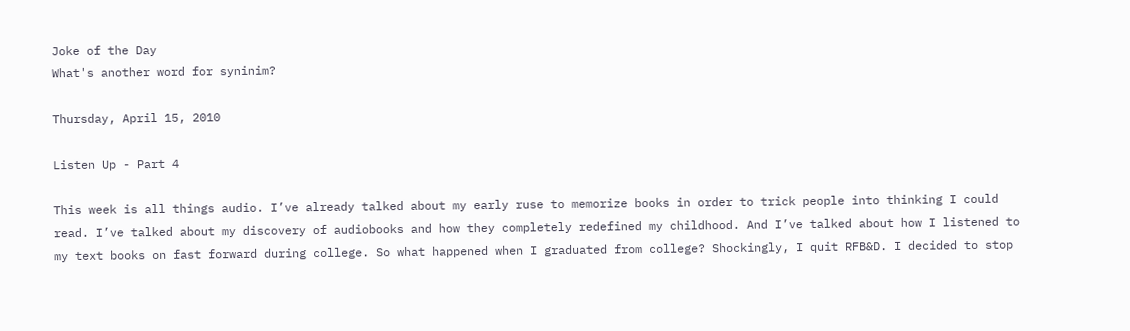Joke of the Day
What's another word for syninim?

Thursday, April 15, 2010

Listen Up - Part 4

This week is all things audio. I’ve already talked about my early ruse to memorize books in order to trick people into thinking I could read. I’ve talked about my discovery of audiobooks and how they completely redefined my childhood. And I’ve talked about how I listened to my text books on fast forward during college. So what happened when I graduated from college? Shockingly, I quit RFB&D. I decided to stop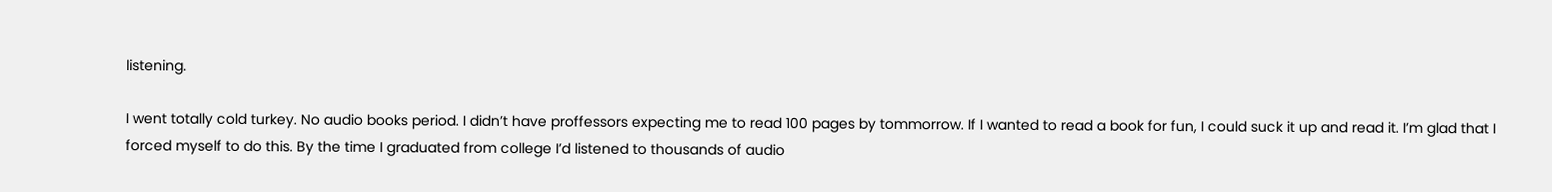listening.

I went totally cold turkey. No audio books period. I didn’t have proffessors expecting me to read 100 pages by tommorrow. If I wanted to read a book for fun, I could suck it up and read it. I’m glad that I forced myself to do this. By the time I graduated from college I’d listened to thousands of audio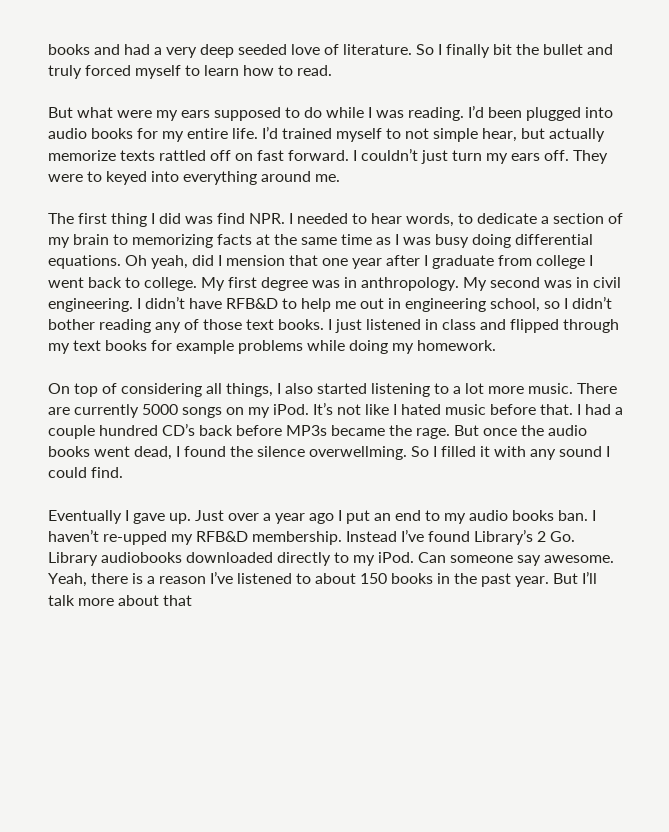books and had a very deep seeded love of literature. So I finally bit the bullet and truly forced myself to learn how to read.

But what were my ears supposed to do while I was reading. I’d been plugged into audio books for my entire life. I’d trained myself to not simple hear, but actually memorize texts rattled off on fast forward. I couldn’t just turn my ears off. They were to keyed into everything around me.

The first thing I did was find NPR. I needed to hear words, to dedicate a section of my brain to memorizing facts at the same time as I was busy doing differential equations. Oh yeah, did I mension that one year after I graduate from college I went back to college. My first degree was in anthropology. My second was in civil engineering. I didn’t have RFB&D to help me out in engineering school, so I didn’t bother reading any of those text books. I just listened in class and flipped through my text books for example problems while doing my homework.

On top of considering all things, I also started listening to a lot more music. There are currently 5000 songs on my iPod. It’s not like I hated music before that. I had a couple hundred CD’s back before MP3s became the rage. But once the audio books went dead, I found the silence overwellming. So I filled it with any sound I could find.

Eventually I gave up. Just over a year ago I put an end to my audio books ban. I haven’t re-upped my RFB&D membership. Instead I’ve found Library’s 2 Go. Library audiobooks downloaded directly to my iPod. Can someone say awesome. Yeah, there is a reason I’ve listened to about 150 books in the past year. But I’ll talk more about that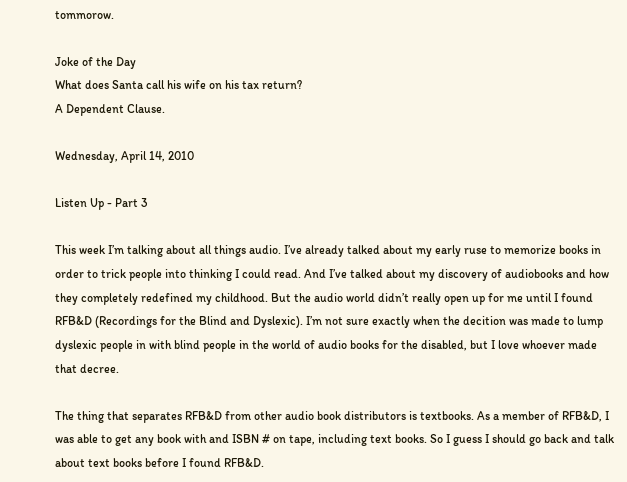tommorow.

Joke of the Day
What does Santa call his wife on his tax return?
A Dependent Clause.

Wednesday, April 14, 2010

Listen Up - Part 3

This week I’m talking about all things audio. I’ve already talked about my early ruse to memorize books in order to trick people into thinking I could read. And I’ve talked about my discovery of audiobooks and how they completely redefined my childhood. But the audio world didn’t really open up for me until I found RFB&D (Recordings for the Blind and Dyslexic). I’m not sure exactly when the decition was made to lump dyslexic people in with blind people in the world of audio books for the disabled, but I love whoever made that decree.

The thing that separates RFB&D from other audio book distributors is textbooks. As a member of RFB&D, I was able to get any book with and ISBN # on tape, including text books. So I guess I should go back and talk about text books before I found RFB&D.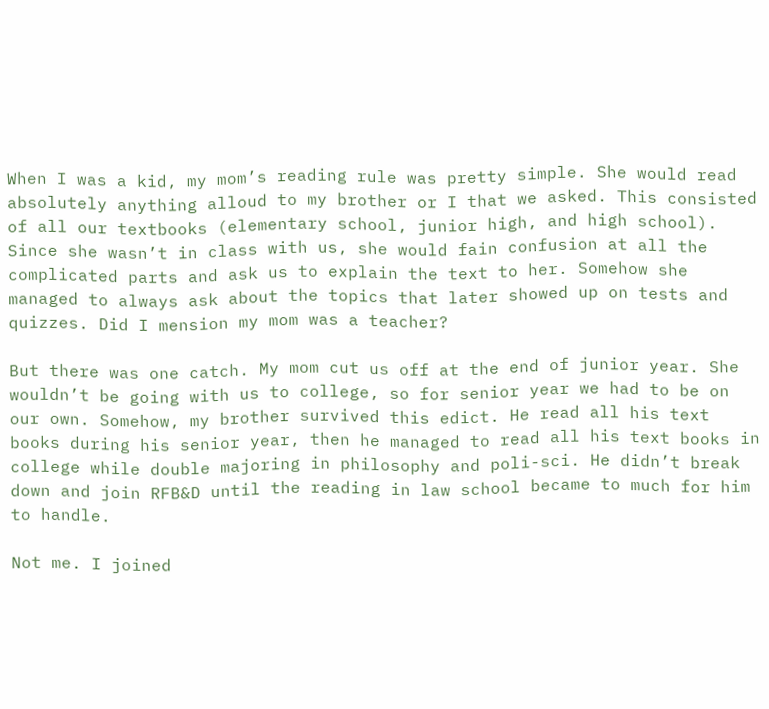When I was a kid, my mom’s reading rule was pretty simple. She would read absolutely anything alloud to my brother or I that we asked. This consisted of all our textbooks (elementary school, junior high, and high school). Since she wasn’t in class with us, she would fain confusion at all the complicated parts and ask us to explain the text to her. Somehow she managed to always ask about the topics that later showed up on tests and quizzes. Did I mension my mom was a teacher?

But there was one catch. My mom cut us off at the end of junior year. She wouldn’t be going with us to college, so for senior year we had to be on our own. Somehow, my brother survived this edict. He read all his text books during his senior year, then he managed to read all his text books in college while double majoring in philosophy and poli-sci. He didn’t break down and join RFB&D until the reading in law school became to much for him to handle.

Not me. I joined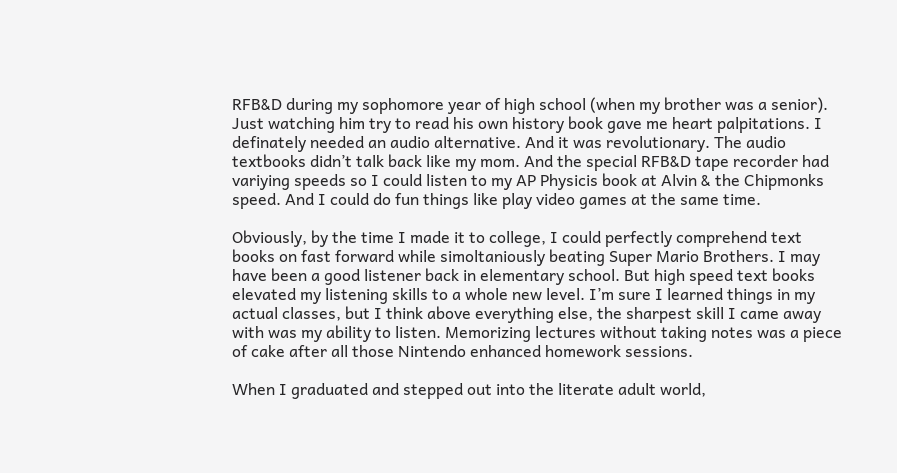RFB&D during my sophomore year of high school (when my brother was a senior). Just watching him try to read his own history book gave me heart palpitations. I definately needed an audio alternative. And it was revolutionary. The audio textbooks didn’t talk back like my mom. And the special RFB&D tape recorder had variying speeds so I could listen to my AP Physicis book at Alvin & the Chipmonks speed. And I could do fun things like play video games at the same time.

Obviously, by the time I made it to college, I could perfectly comprehend text books on fast forward while simoltaniously beating Super Mario Brothers. I may have been a good listener back in elementary school. But high speed text books elevated my listening skills to a whole new level. I’m sure I learned things in my actual classes, but I think above everything else, the sharpest skill I came away with was my ability to listen. Memorizing lectures without taking notes was a piece of cake after all those Nintendo enhanced homework sessions.

When I graduated and stepped out into the literate adult world,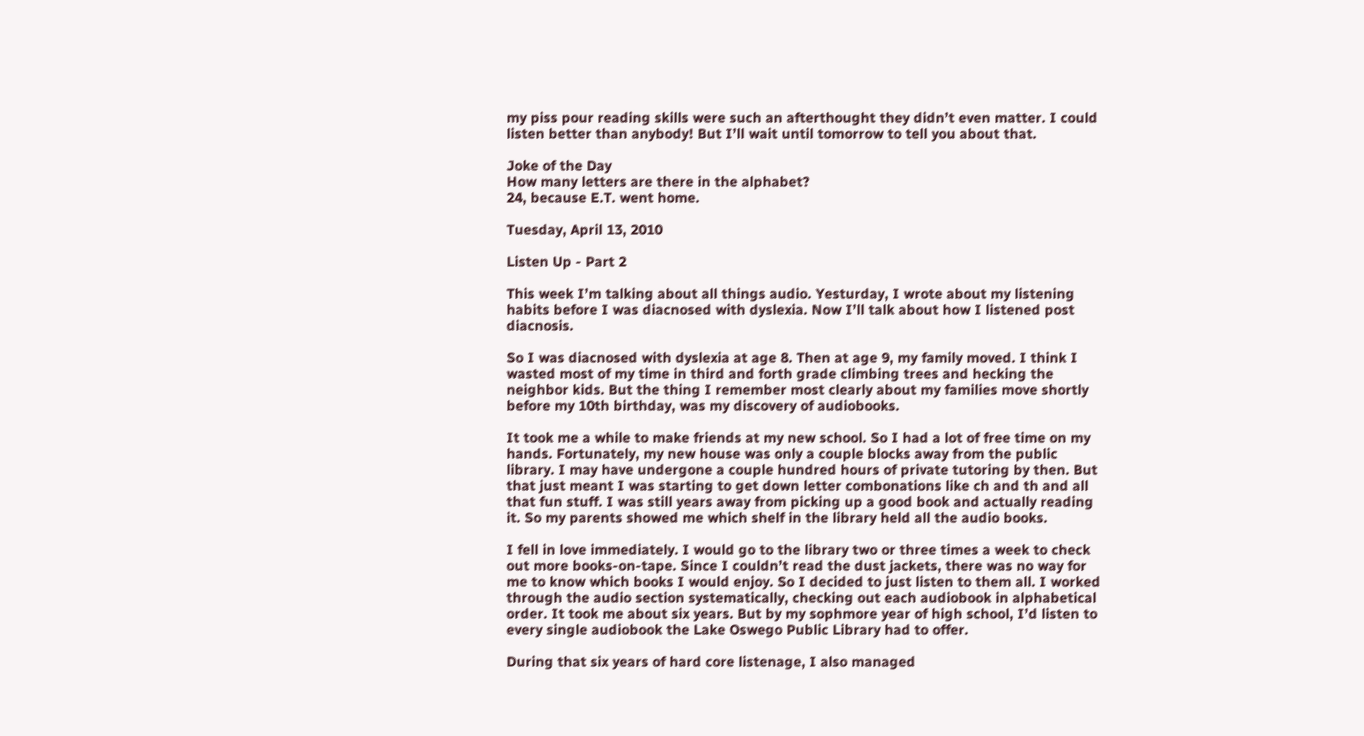my piss pour reading skills were such an afterthought they didn’t even matter. I could listen better than anybody! But I’ll wait until tomorrow to tell you about that.

Joke of the Day
How many letters are there in the alphabet?
24, because E.T. went home.

Tuesday, April 13, 2010

Listen Up - Part 2

This week I’m talking about all things audio. Yesturday, I wrote about my listening habits before I was diacnosed with dyslexia. Now I’ll talk about how I listened post diacnosis.

So I was diacnosed with dyslexia at age 8. Then at age 9, my family moved. I think I wasted most of my time in third and forth grade climbing trees and hecking the neighbor kids. But the thing I remember most clearly about my families move shortly before my 10th birthday, was my discovery of audiobooks.

It took me a while to make friends at my new school. So I had a lot of free time on my hands. Fortunately, my new house was only a couple blocks away from the public library. I may have undergone a couple hundred hours of private tutoring by then. But that just meant I was starting to get down letter combonations like ch and th and all that fun stuff. I was still years away from picking up a good book and actually reading it. So my parents showed me which shelf in the library held all the audio books.

I fell in love immediately. I would go to the library two or three times a week to check out more books-on-tape. Since I couldn’t read the dust jackets, there was no way for me to know which books I would enjoy. So I decided to just listen to them all. I worked through the audio section systematically, checking out each audiobook in alphabetical order. It took me about six years. But by my sophmore year of high school, I’d listen to every single audiobook the Lake Oswego Public Library had to offer.

During that six years of hard core listenage, I also managed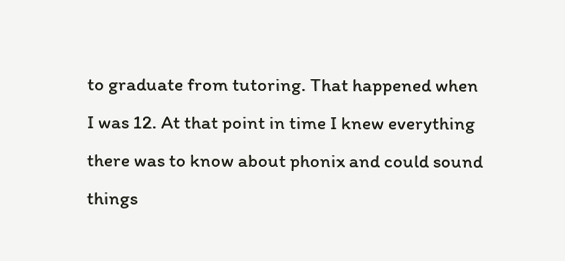to graduate from tutoring. That happened when I was 12. At that point in time I knew everything there was to know about phonix and could sound things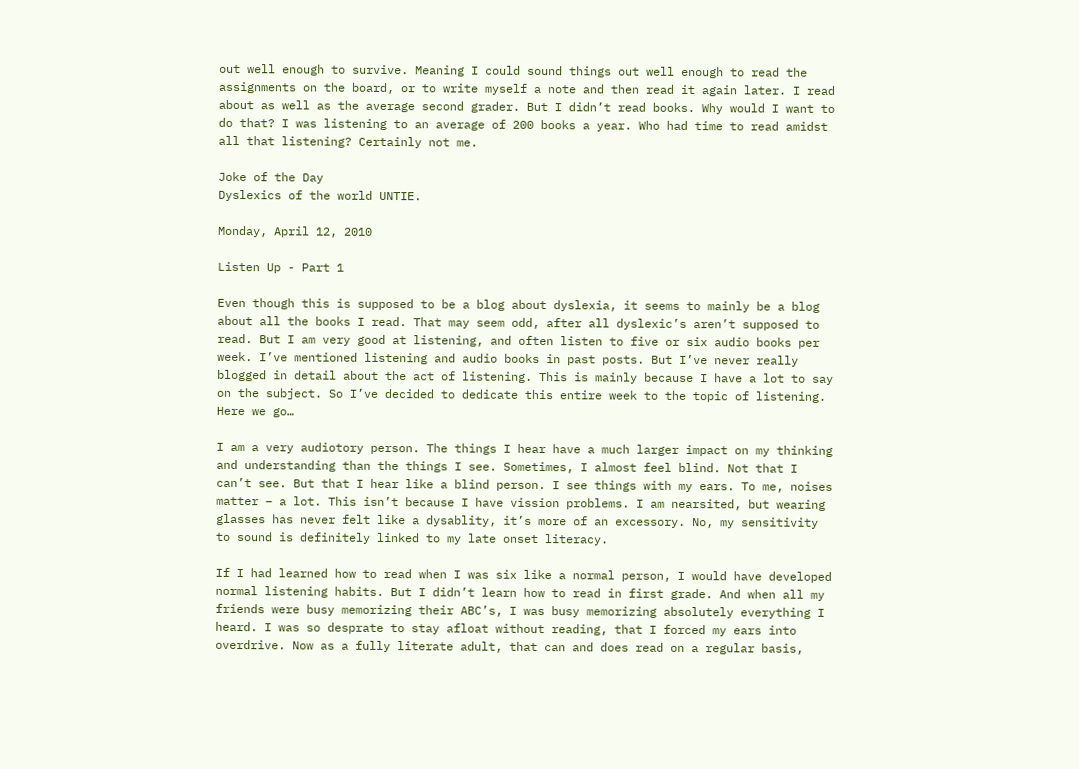out well enough to survive. Meaning I could sound things out well enough to read the assignments on the board, or to write myself a note and then read it again later. I read about as well as the average second grader. But I didn’t read books. Why would I want to do that? I was listening to an average of 200 books a year. Who had time to read amidst all that listening? Certainly not me.

Joke of the Day
Dyslexics of the world UNTIE.

Monday, April 12, 2010

Listen Up - Part 1

Even though this is supposed to be a blog about dyslexia, it seems to mainly be a blog about all the books I read. That may seem odd, after all dyslexic’s aren’t supposed to read. But I am very good at listening, and often listen to five or six audio books per week. I’ve mentioned listening and audio books in past posts. But I’ve never really blogged in detail about the act of listening. This is mainly because I have a lot to say on the subject. So I’ve decided to dedicate this entire week to the topic of listening. Here we go…

I am a very audiotory person. The things I hear have a much larger impact on my thinking and understanding than the things I see. Sometimes, I almost feel blind. Not that I can’t see. But that I hear like a blind person. I see things with my ears. To me, noises matter – a lot. This isn’t because I have vission problems. I am nearsited, but wearing glasses has never felt like a dysablity, it’s more of an excessory. No, my sensitivity to sound is definitely linked to my late onset literacy.

If I had learned how to read when I was six like a normal person, I would have developed normal listening habits. But I didn’t learn how to read in first grade. And when all my friends were busy memorizing their ABC’s, I was busy memorizing absolutely everything I heard. I was so desprate to stay afloat without reading, that I forced my ears into overdrive. Now as a fully literate adult, that can and does read on a regular basis,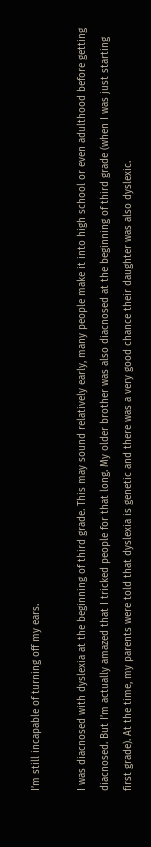I’m still incapable of turning off my ears.

I was diacnosed with dyslexia at the beginning of third grade. This may sound relatively early, many people make it into high school or even adulthood before getting diacnosed. But I’m actually amazed that I tricked people for that long. My older brother was also diacnosed at the beginning of third grade (when I was just starting first grade). At the time, my parents were told that dyslexia is genetic and there was a very good chance their daughter was also dyslexic.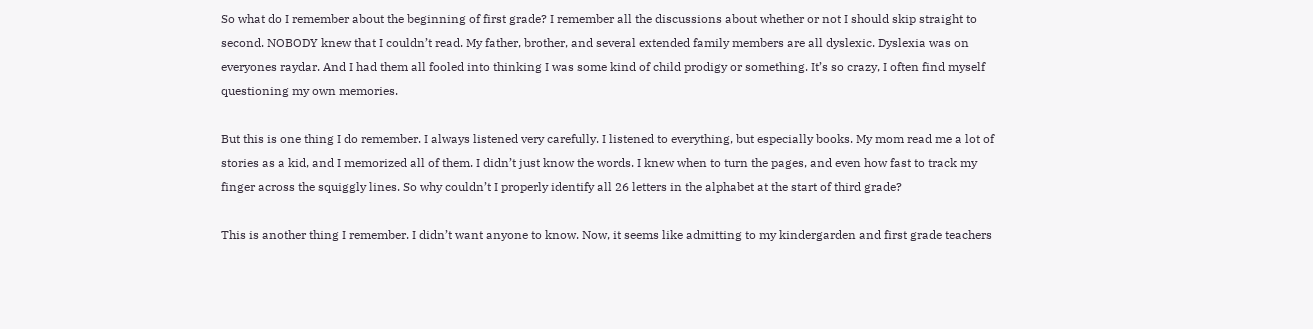So what do I remember about the beginning of first grade? I remember all the discussions about whether or not I should skip straight to second. NOBODY knew that I couldn’t read. My father, brother, and several extended family members are all dyslexic. Dyslexia was on everyones raydar. And I had them all fooled into thinking I was some kind of child prodigy or something. It’s so crazy, I often find myself questioning my own memories.

But this is one thing I do remember. I always listened very carefully. I listened to everything, but especially books. My mom read me a lot of stories as a kid, and I memorized all of them. I didn’t just know the words. I knew when to turn the pages, and even how fast to track my finger across the squiggly lines. So why couldn’t I properly identify all 26 letters in the alphabet at the start of third grade?

This is another thing I remember. I didn’t want anyone to know. Now, it seems like admitting to my kindergarden and first grade teachers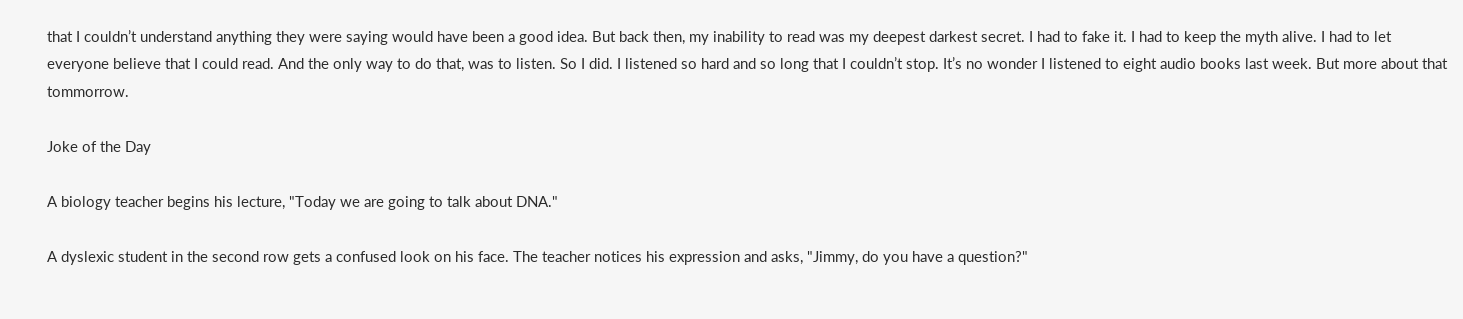that I couldn’t understand anything they were saying would have been a good idea. But back then, my inability to read was my deepest darkest secret. I had to fake it. I had to keep the myth alive. I had to let everyone believe that I could read. And the only way to do that, was to listen. So I did. I listened so hard and so long that I couldn’t stop. It’s no wonder I listened to eight audio books last week. But more about that tommorrow.

Joke of the Day

A biology teacher begins his lecture, "Today we are going to talk about DNA."

A dyslexic student in the second row gets a confused look on his face. The teacher notices his expression and asks, "Jimmy, do you have a question?"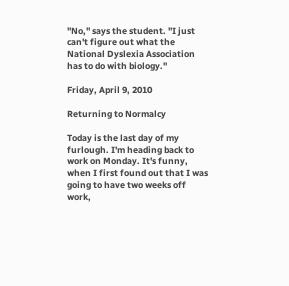"No," says the student. "I just can't figure out what the National Dyslexia Association has to do with biology."

Friday, April 9, 2010

Returning to Normalcy

Today is the last day of my furlough. I'm heading back to work on Monday. It's funny, when I first found out that I was going to have two weeks off work,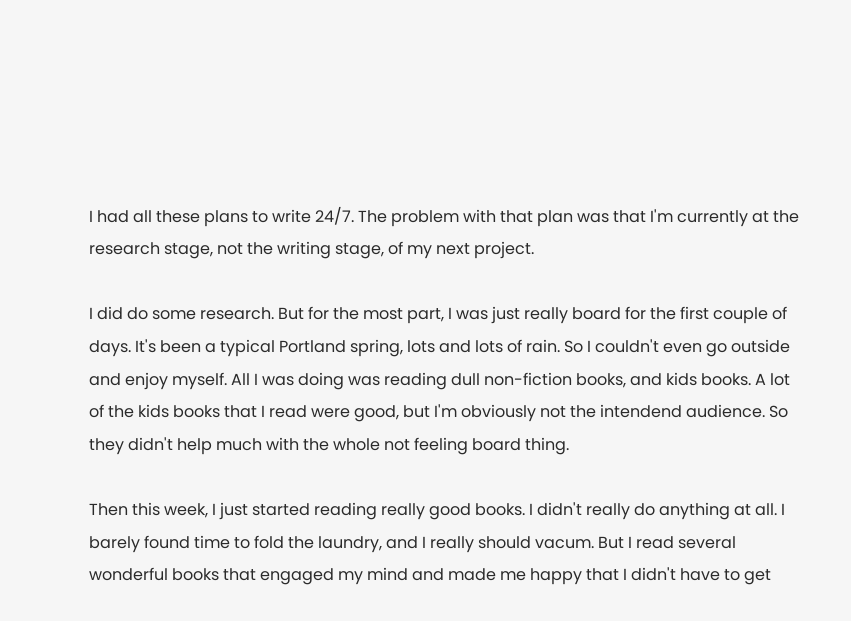I had all these plans to write 24/7. The problem with that plan was that I'm currently at the research stage, not the writing stage, of my next project.

I did do some research. But for the most part, I was just really board for the first couple of days. It's been a typical Portland spring, lots and lots of rain. So I couldn't even go outside and enjoy myself. All I was doing was reading dull non-fiction books, and kids books. A lot of the kids books that I read were good, but I'm obviously not the intendend audience. So they didn't help much with the whole not feeling board thing.

Then this week, I just started reading really good books. I didn't really do anything at all. I barely found time to fold the laundry, and I really should vacum. But I read several wonderful books that engaged my mind and made me happy that I didn't have to get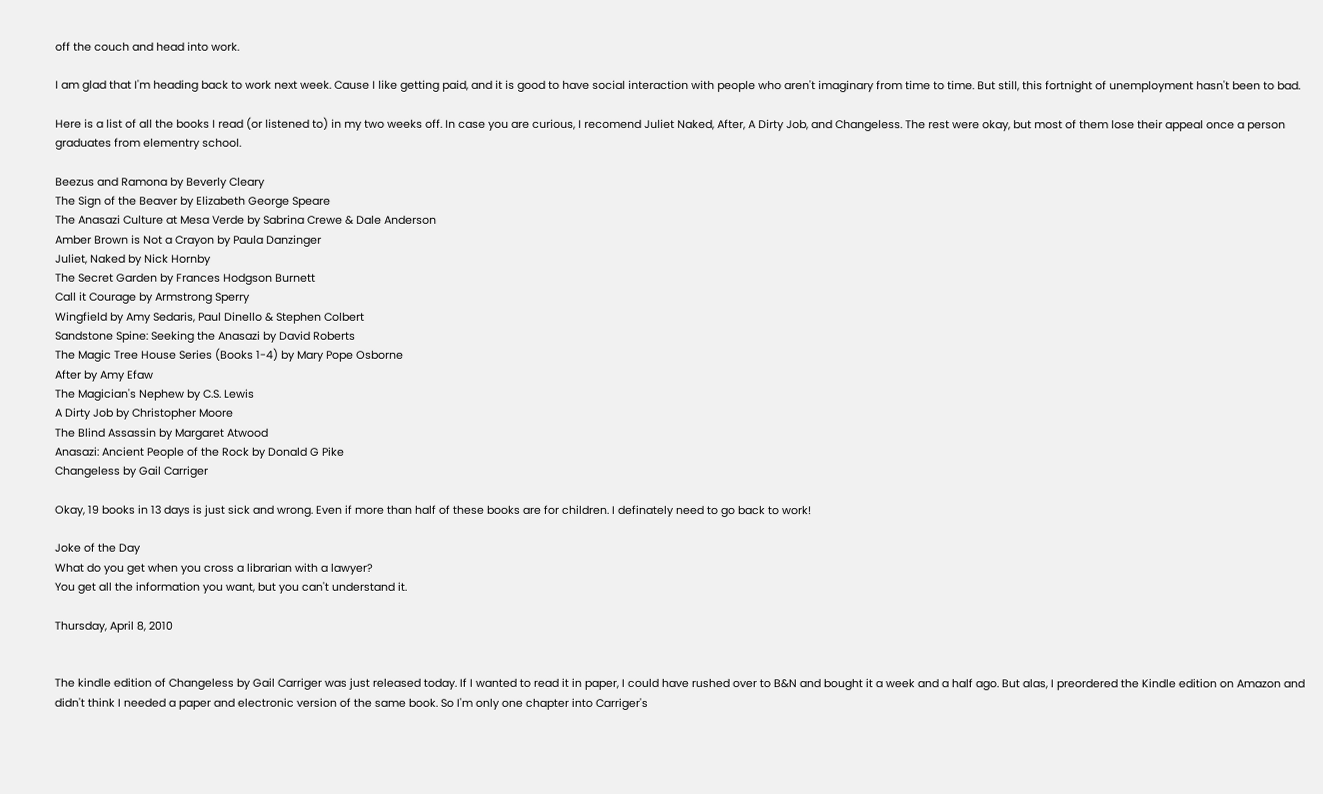off the couch and head into work.

I am glad that I'm heading back to work next week. Cause I like getting paid, and it is good to have social interaction with people who aren't imaginary from time to time. But still, this fortnight of unemployment hasn't been to bad.

Here is a list of all the books I read (or listened to) in my two weeks off. In case you are curious, I recomend Juliet Naked, After, A Dirty Job, and Changeless. The rest were okay, but most of them lose their appeal once a person graduates from elementry school.

Beezus and Ramona by Beverly Cleary
The Sign of the Beaver by Elizabeth George Speare
The Anasazi Culture at Mesa Verde by Sabrina Crewe & Dale Anderson
Amber Brown is Not a Crayon by Paula Danzinger
Juliet, Naked by Nick Hornby
The Secret Garden by Frances Hodgson Burnett
Call it Courage by Armstrong Sperry
Wingfield by Amy Sedaris, Paul Dinello & Stephen Colbert
Sandstone Spine: Seeking the Anasazi by David Roberts
The Magic Tree House Series (Books 1-4) by Mary Pope Osborne
After by Amy Efaw
The Magician's Nephew by C.S. Lewis
A Dirty Job by Christopher Moore
The Blind Assassin by Margaret Atwood
Anasazi: Ancient People of the Rock by Donald G Pike
Changeless by Gail Carriger

Okay, 19 books in 13 days is just sick and wrong. Even if more than half of these books are for children. I definately need to go back to work!

Joke of the Day
What do you get when you cross a librarian with a lawyer?
You get all the information you want, but you can't understand it.

Thursday, April 8, 2010


The kindle edition of Changeless by Gail Carriger was just released today. If I wanted to read it in paper, I could have rushed over to B&N and bought it a week and a half ago. But alas, I preordered the Kindle edition on Amazon and didn't think I needed a paper and electronic version of the same book. So I'm only one chapter into Carriger's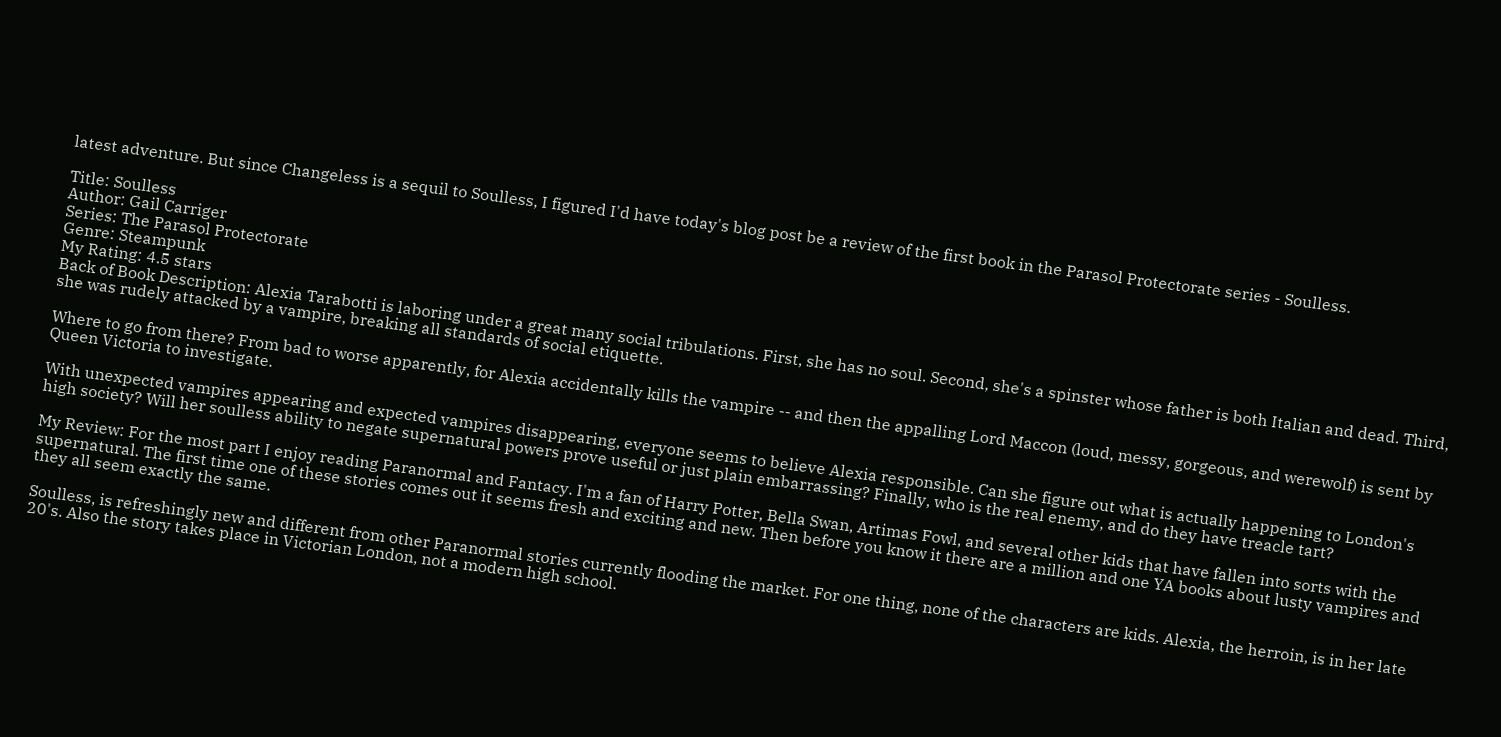latest adventure. But since Changeless is a sequil to Soulless, I figured I'd have today's blog post be a review of the first book in the Parasol Protectorate series - Soulless.

Title: Soulless
Author: Gail Carriger
Series: The Parasol Protectorate
Genre: Steampunk
My Rating: 4.5 stars
Back of Book Description: Alexia Tarabotti is laboring under a great many social tribulations. First, she has no soul. Second, she's a spinster whose father is both Italian and dead. Third, she was rudely attacked by a vampire, breaking all standards of social etiquette.

Where to go from there? From bad to worse apparently, for Alexia accidentally kills the vampire -- and then the appalling Lord Maccon (loud, messy, gorgeous, and werewolf) is sent by Queen Victoria to investigate.

With unexpected vampires appearing and expected vampires disappearing, everyone seems to believe Alexia responsible. Can she figure out what is actually happening to London's high society? Will her soulless ability to negate supernatural powers prove useful or just plain embarrassing? Finally, who is the real enemy, and do they have treacle tart?

My Review: For the most part I enjoy reading Paranormal and Fantacy. I'm a fan of Harry Potter, Bella Swan, Artimas Fowl, and several other kids that have fallen into sorts with the supernatural. The first time one of these stories comes out it seems fresh and exciting and new. Then before you know it there are a million and one YA books about lusty vampires and they all seem exactly the same.

Soulless, is refreshingly new and different from other Paranormal stories currently flooding the market. For one thing, none of the characters are kids. Alexia, the herroin, is in her late 20's. Also the story takes place in Victorian London, not a modern high school.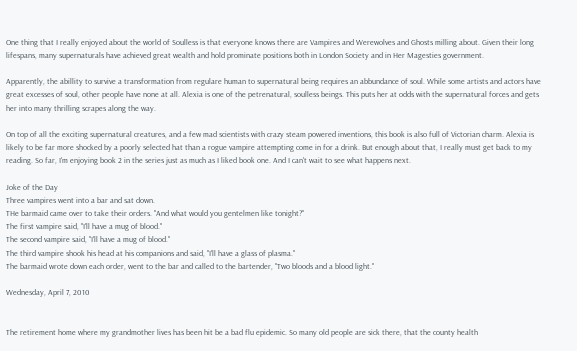One thing that I really enjoyed about the world of Soulless is that everyone knows there are Vampires and Werewolves and Ghosts milling about. Given their long lifespans, many supernaturals have achieved great wealth and hold prominate positions both in London Society and in Her Magesties government.

Apparently, the abillity to survive a transformation from regulare human to supernatural being requires an abbundance of soul. While some artists and actors have great excesses of soul, other people have none at all. Alexia is one of the petrenatural, soulless beings. This puts her at odds with the supernatural forces and gets her into many thrilling scrapes along the way.

On top of all the exciting supernatural creatures, and a few mad scientists with crazy steam powered inventions, this book is also full of Victorian charm. Alexia is likely to be far more shocked by a poorly selected hat than a rogue vampire attempting come in for a drink. But enough about that, I really must get back to my reading. So far, I'm enjoying book 2 in the series just as much as I liked book one. And I can't wait to see what happens next.

Joke of the Day
Three vampires went into a bar and sat down.
THe barmaid came over to take their orders. "And what would you gentelmen like tonight?"
The first vampire said, "I'll have a mug of blood."
The second vampire said, "I'll have a mug of blood."
The third vampire shook his head at his companions and said, "I'll have a glass of plasma."
The barmaid wrote down each order, went to the bar and called to the bartender, "Two bloods and a blood light."

Wednesday, April 7, 2010


The retirement home where my grandmother lives has been hit be a bad flu epidemic. So many old people are sick there, that the county health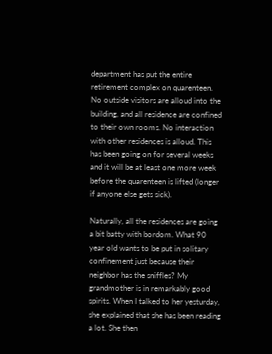department has put the entire retirement complex on quarenteen. No outside visitors are alloud into the building, and all residence are confined to their own rooms. No interaction with other residences is alloud. This has been going on for several weeks and it will be at least one more week before the quarenteen is lifted (longer if anyone else gets sick).

Naturally, all the residences are going a bit batty with bordom. What 90 year old wants to be put in solitary confinement just because their neighbor has the sniffles? My grandmother is in remarkably good spirits. When I talked to her yesturday, she explained that she has been reading a lot. She then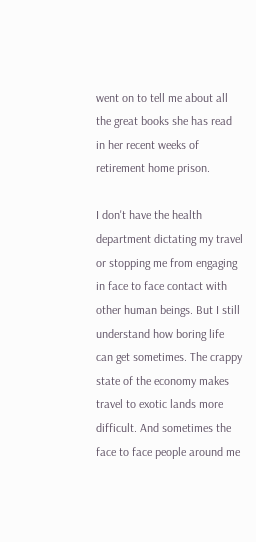went on to tell me about all the great books she has read in her recent weeks of retirement home prison.

I don't have the health department dictating my travel or stopping me from engaging in face to face contact with other human beings. But I still understand how boring life can get sometimes. The crappy state of the economy makes travel to exotic lands more difficult. And sometimes the face to face people around me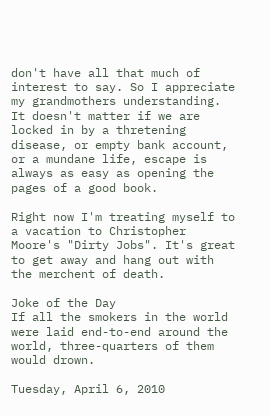don't have all that much of interest to say. So I appreciate my grandmothers understanding. It doesn't matter if we are locked in by a thretening disease, or empty bank account, or a mundane life, escape is always as easy as opening the pages of a good book.

Right now I'm treating myself to a vacation to Christopher Moore's "Dirty Jobs". It's great to get away and hang out with the merchent of death.

Joke of the Day
If all the smokers in the world were laid end-to-end around the world, three-quarters of them would drown.

Tuesday, April 6, 2010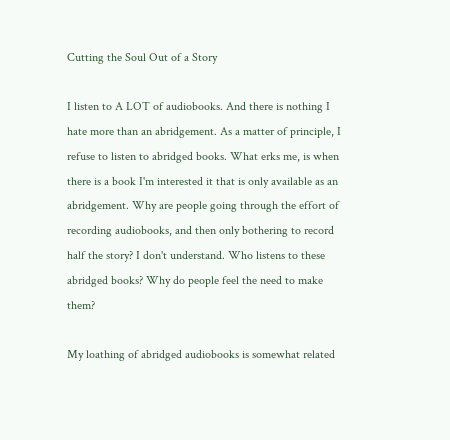Cutting the Soul Out of a Story

I listen to A LOT of audiobooks. And there is nothing I hate more than an abridgement. As a matter of principle, I refuse to listen to abridged books. What erks me, is when there is a book I'm interested it that is only available as an abridgement. Why are people going through the effort of recording audiobooks, and then only bothering to record half the story? I don't understand. Who listens to these abridged books? Why do people feel the need to make them?

My loathing of abridged audiobooks is somewhat related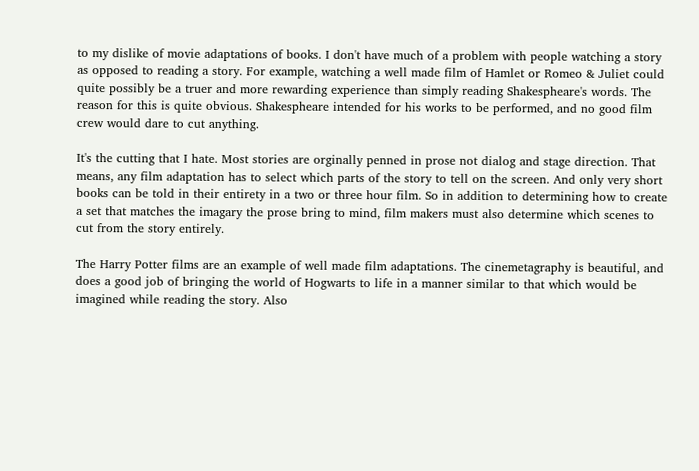to my dislike of movie adaptations of books. I don't have much of a problem with people watching a story as opposed to reading a story. For example, watching a well made film of Hamlet or Romeo & Juliet could quite possibly be a truer and more rewarding experience than simply reading Shakespheare's words. The reason for this is quite obvious. Shakespheare intended for his works to be performed, and no good film crew would dare to cut anything.

It's the cutting that I hate. Most stories are orginally penned in prose not dialog and stage direction. That means, any film adaptation has to select which parts of the story to tell on the screen. And only very short books can be told in their entirety in a two or three hour film. So in addition to determining how to create a set that matches the imagary the prose bring to mind, film makers must also determine which scenes to cut from the story entirely.

The Harry Potter films are an example of well made film adaptations. The cinemetagraphy is beautiful, and does a good job of bringing the world of Hogwarts to life in a manner similar to that which would be imagined while reading the story. Also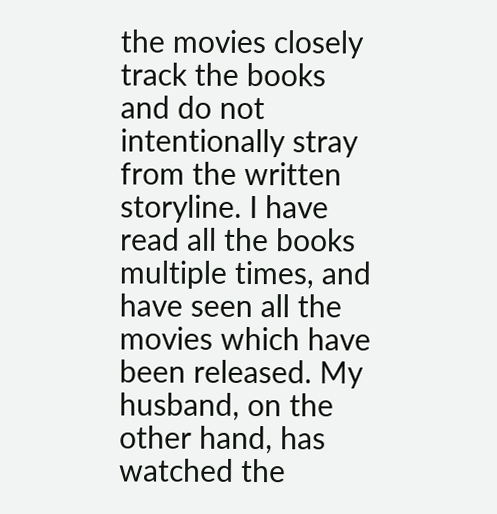the movies closely track the books and do not intentionally stray from the written storyline. I have read all the books multiple times, and have seen all the movies which have been released. My husband, on the other hand, has watched the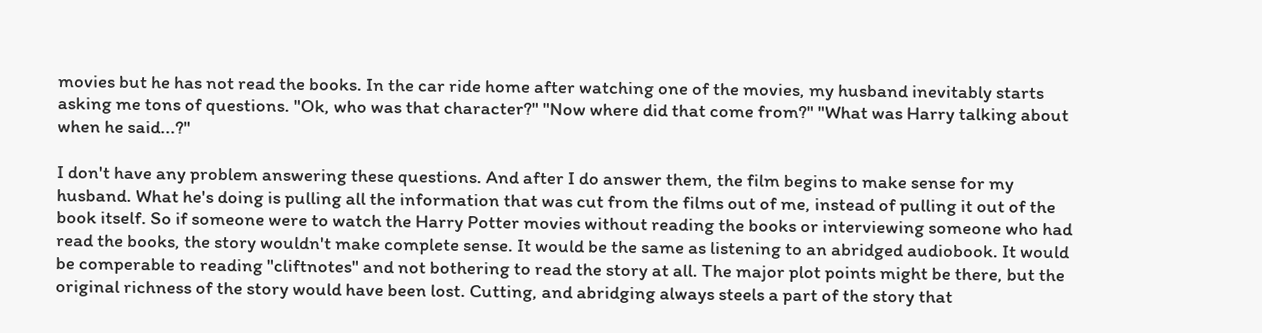movies but he has not read the books. In the car ride home after watching one of the movies, my husband inevitably starts asking me tons of questions. "Ok, who was that character?" "Now where did that come from?" "What was Harry talking about when he said...?"

I don't have any problem answering these questions. And after I do answer them, the film begins to make sense for my husband. What he's doing is pulling all the information that was cut from the films out of me, instead of pulling it out of the book itself. So if someone were to watch the Harry Potter movies without reading the books or interviewing someone who had read the books, the story wouldn't make complete sense. It would be the same as listening to an abridged audiobook. It would be comperable to reading "cliftnotes" and not bothering to read the story at all. The major plot points might be there, but the original richness of the story would have been lost. Cutting, and abridging always steels a part of the story that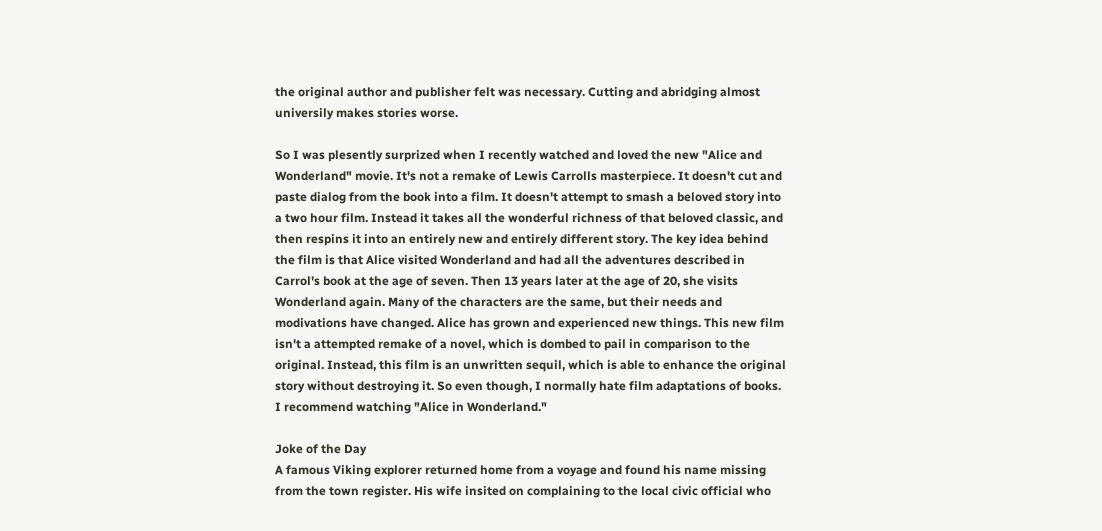the original author and publisher felt was necessary. Cutting and abridging almost universily makes stories worse.

So I was plesently surprized when I recently watched and loved the new "Alice and Wonderland" movie. It's not a remake of Lewis Carrolls masterpiece. It doesn't cut and paste dialog from the book into a film. It doesn't attempt to smash a beloved story into a two hour film. Instead it takes all the wonderful richness of that beloved classic, and then respins it into an entirely new and entirely different story. The key idea behind the film is that Alice visited Wonderland and had all the adventures described in Carrol's book at the age of seven. Then 13 years later at the age of 20, she visits Wonderland again. Many of the characters are the same, but their needs and modivations have changed. Alice has grown and experienced new things. This new film isn't a attempted remake of a novel, which is dombed to pail in comparison to the original. Instead, this film is an unwritten sequil, which is able to enhance the original story without destroying it. So even though, I normally hate film adaptations of books. I recommend watching "Alice in Wonderland."

Joke of the Day
A famous Viking explorer returned home from a voyage and found his name missing from the town register. His wife insited on complaining to the local civic official who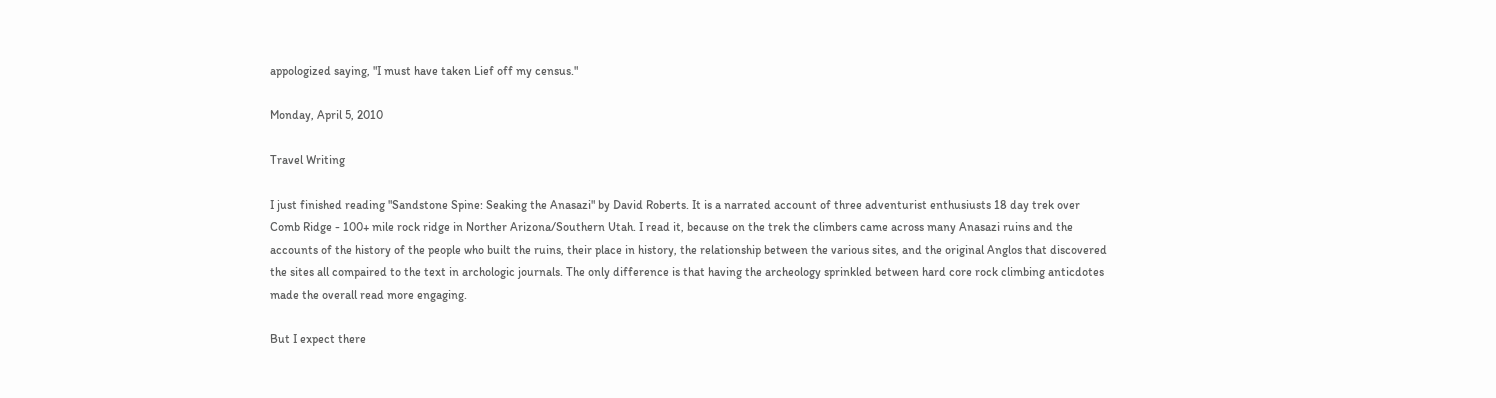appologized saying, "I must have taken Lief off my census."

Monday, April 5, 2010

Travel Writing

I just finished reading "Sandstone Spine: Seaking the Anasazi" by David Roberts. It is a narrated account of three adventurist enthusiusts 18 day trek over Comb Ridge - 100+ mile rock ridge in Norther Arizona/Southern Utah. I read it, because on the trek the climbers came across many Anasazi ruins and the accounts of the history of the people who built the ruins, their place in history, the relationship between the various sites, and the original Anglos that discovered the sites all compaired to the text in archologic journals. The only difference is that having the archeology sprinkled between hard core rock climbing anticdotes made the overall read more engaging.

But I expect there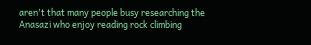aren't that many people busy researching the Anasazi who enjoy reading rock climbing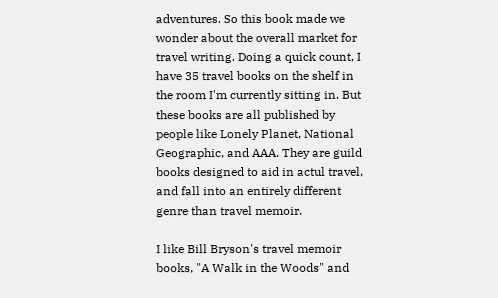adventures. So this book made we wonder about the overall market for travel writing. Doing a quick count, I have 35 travel books on the shelf in the room I'm currently sitting in. But these books are all published by people like Lonely Planet, National Geographic, and AAA. They are guild books designed to aid in actul travel, and fall into an entirely different genre than travel memoir.

I like Bill Bryson's travel memoir books, "A Walk in the Woods" and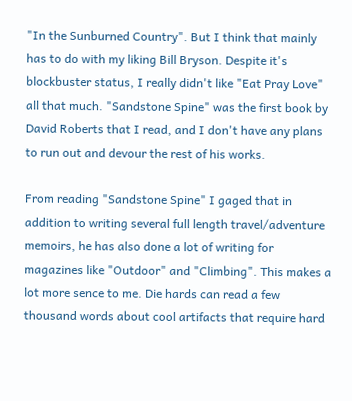"In the Sunburned Country". But I think that mainly has to do with my liking Bill Bryson. Despite it's blockbuster status, I really didn't like "Eat Pray Love" all that much. "Sandstone Spine" was the first book by David Roberts that I read, and I don't have any plans to run out and devour the rest of his works.

From reading "Sandstone Spine" I gaged that in addition to writing several full length travel/adventure memoirs, he has also done a lot of writing for magazines like "Outdoor" and "Climbing". This makes a lot more sence to me. Die hards can read a few thousand words about cool artifacts that require hard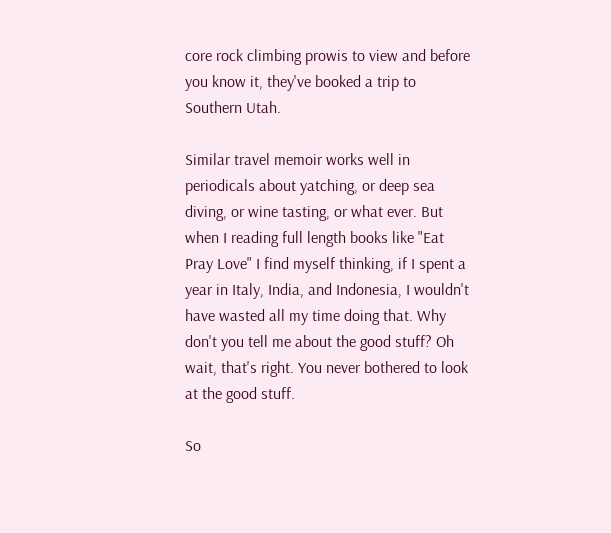core rock climbing prowis to view and before you know it, they've booked a trip to Southern Utah.

Similar travel memoir works well in periodicals about yatching, or deep sea diving, or wine tasting, or what ever. But when I reading full length books like "Eat Pray Love" I find myself thinking, if I spent a year in Italy, India, and Indonesia, I wouldn't have wasted all my time doing that. Why don't you tell me about the good stuff? Oh wait, that's right. You never bothered to look at the good stuff.

So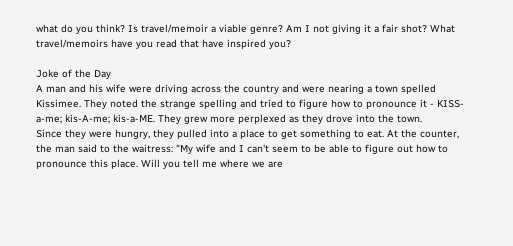what do you think? Is travel/memoir a viable genre? Am I not giving it a fair shot? What travel/memoirs have you read that have inspired you?

Joke of the Day
A man and his wife were driving across the country and were nearing a town spelled Kissimee. They noted the strange spelling and tried to figure how to pronounce it - KISS-a-me; kis-A-me; kis-a-ME. They grew more perplexed as they drove into the town.
Since they were hungry, they pulled into a place to get something to eat. At the counter, the man said to the waitress: "My wife and I can't seem to be able to figure out how to pronounce this place. Will you tell me where we are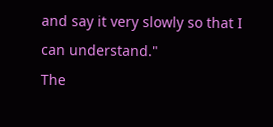and say it very slowly so that I can understand."
The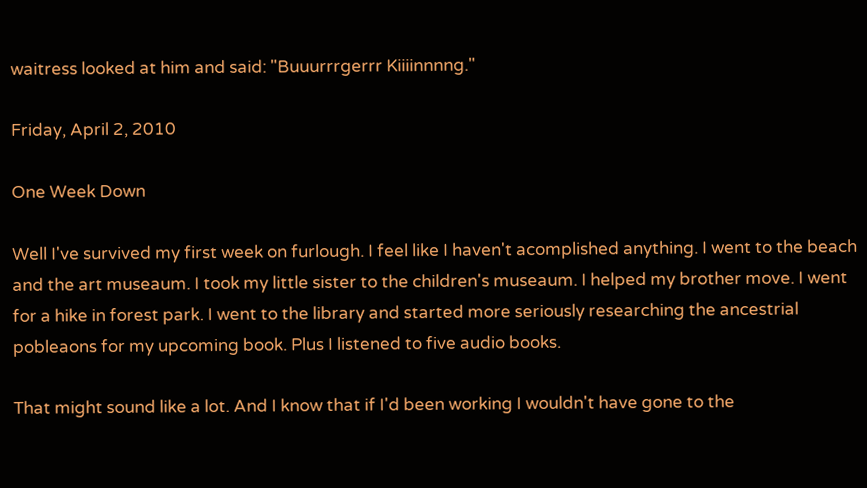waitress looked at him and said: "Buuurrrgerrr Kiiiinnnng."

Friday, April 2, 2010

One Week Down

Well I've survived my first week on furlough. I feel like I haven't acomplished anything. I went to the beach and the art museaum. I took my little sister to the children's museaum. I helped my brother move. I went for a hike in forest park. I went to the library and started more seriously researching the ancestrial pobleaons for my upcoming book. Plus I listened to five audio books.

That might sound like a lot. And I know that if I'd been working I wouldn't have gone to the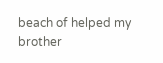beach of helped my brother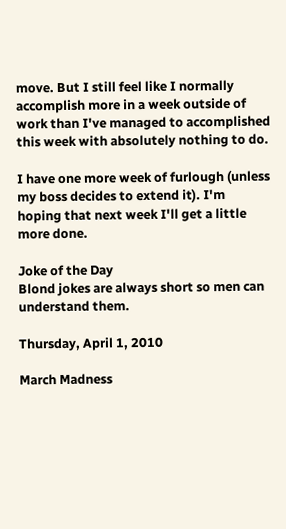move. But I still feel like I normally accomplish more in a week outside of work than I've managed to accomplished this week with absolutely nothing to do.

I have one more week of furlough (unless my boss decides to extend it). I'm hoping that next week I'll get a little more done.

Joke of the Day
Blond jokes are always short so men can understand them.

Thursday, April 1, 2010

March Madness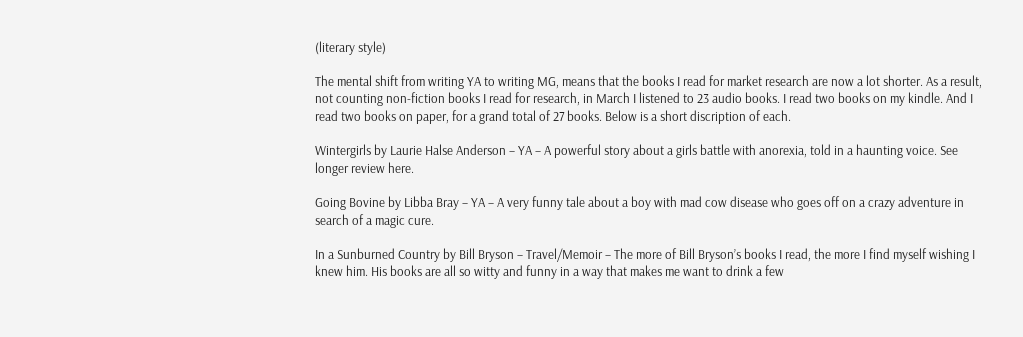(literary style)

The mental shift from writing YA to writing MG, means that the books I read for market research are now a lot shorter. As a result, not counting non-fiction books I read for research, in March I listened to 23 audio books. I read two books on my kindle. And I read two books on paper, for a grand total of 27 books. Below is a short discription of each.

Wintergirls by Laurie Halse Anderson – YA – A powerful story about a girls battle with anorexia, told in a haunting voice. See longer review here.

Going Bovine by Libba Bray – YA – A very funny tale about a boy with mad cow disease who goes off on a crazy adventure in search of a magic cure.

In a Sunburned Country by Bill Bryson – Travel/Memoir – The more of Bill Bryson’s books I read, the more I find myself wishing I knew him. His books are all so witty and funny in a way that makes me want to drink a few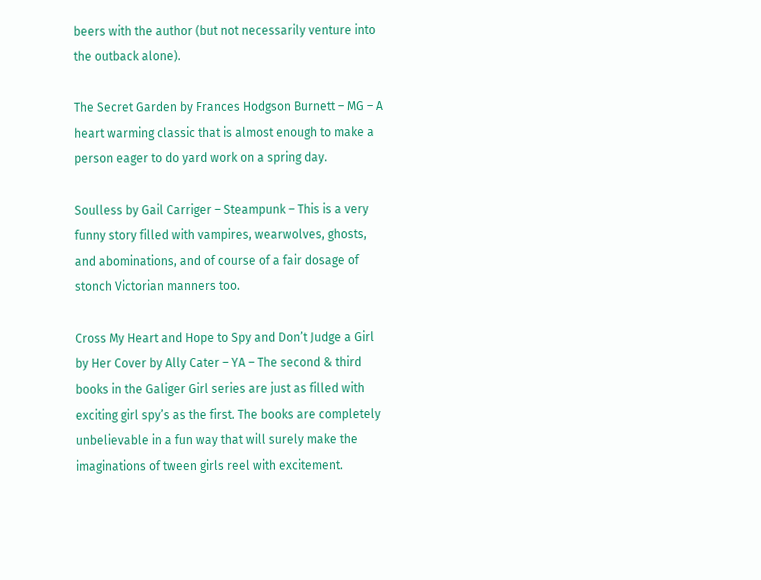beers with the author (but not necessarily venture into the outback alone).

The Secret Garden by Frances Hodgson Burnett – MG – A heart warming classic that is almost enough to make a person eager to do yard work on a spring day.

Soulless by Gail Carriger – Steampunk – This is a very funny story filled with vampires, wearwolves, ghosts, and abominations, and of course of a fair dosage of stonch Victorian manners too.

Cross My Heart and Hope to Spy and Don’t Judge a Girl by Her Cover by Ally Cater – YA – The second & third books in the Galiger Girl series are just as filled with exciting girl spy’s as the first. The books are completely unbelievable in a fun way that will surely make the imaginations of tween girls reel with excitement.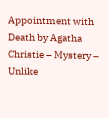Appointment with Death by Agatha Christie – Mystery – Unlike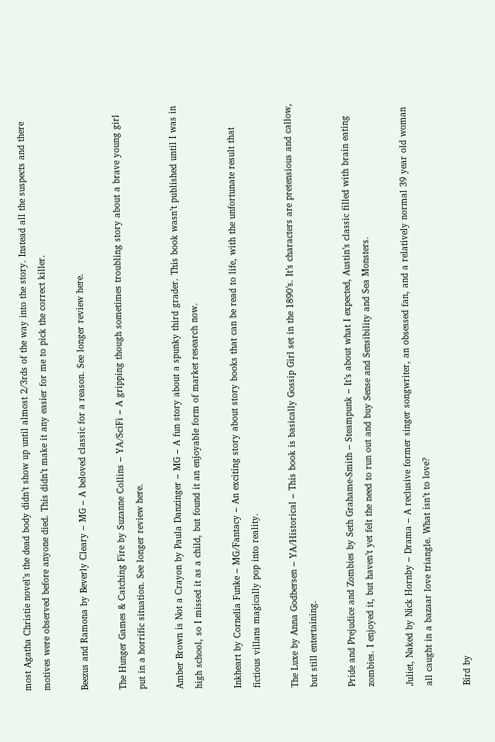most Agatha Christie novel’s the dead body didn’t show up until almost 2/3rds of the way into the story. Instead all the suspects and there motives were observed before anyone died. This didn’t make it any easier for me to pick the correct killer.

Beezus and Ramona by Beverly Cleary – MG – A beloved classic for a reason. See longer review here.

The Hunger Games & Catching Fire by Suzanne Collins – YA/SciFi – A gripping though sometimes troubling story about a brave young girl put in a horrific situation. See longer review here.

Amber Brown is Not a Crayon by Paula Danzinger – MG – A fun story about a spunky third grader. This book wasn’t published until I was in high school, so I missed it as a child, but found it an enjoyable form of market research now.

Inkheart by Cornelia Funke – MG/Fantacy – An exciting story about story books that can be read to life, with the unfortunate result that fictious villans magically pop into reality.

The Luxe by Anna Godbersen – YA/Historical – This book is basically Gossip Girl set in the 1890’s. It’s characters are pretensious and callow, but still entertaining.

Pride and Prejudice and Zombies by Seth Grahame-Smith – Steampunk – It’s about what I expected, Austin’s classic filled with brain eating zombies. I enjoyed it, but haven’t yet felt the need to run out and buy Sense and Sensibility and Sea Monsters.

Juliet, Naked by Nick Hornby – Drama – A reclusive former singer songwriter, an obsessed fan, and a relatively normal 39 year old woman all caught in a bazaar love triangle. What isn’t to love?

Bird by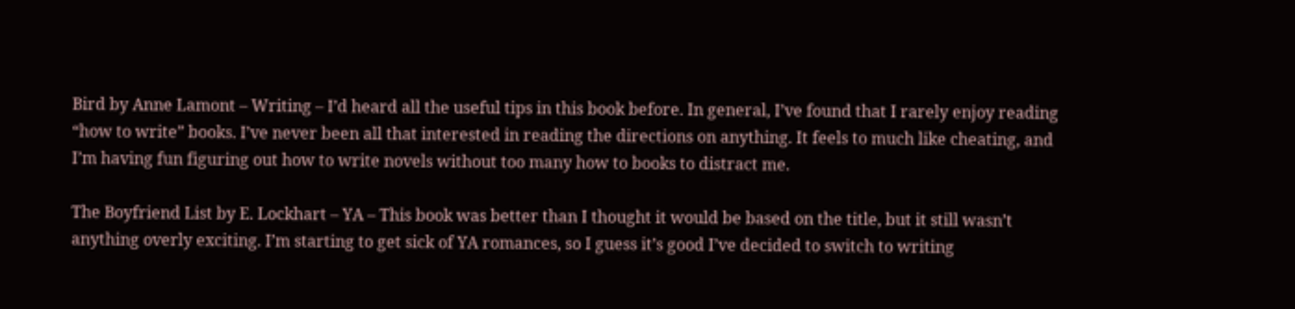Bird by Anne Lamont – Writing – I’d heard all the useful tips in this book before. In general, I’ve found that I rarely enjoy reading “how to write” books. I’ve never been all that interested in reading the directions on anything. It feels to much like cheating, and I’m having fun figuring out how to write novels without too many how to books to distract me.

The Boyfriend List by E. Lockhart – YA – This book was better than I thought it would be based on the title, but it still wasn’t anything overly exciting. I’m starting to get sick of YA romances, so I guess it’s good I’ve decided to switch to writing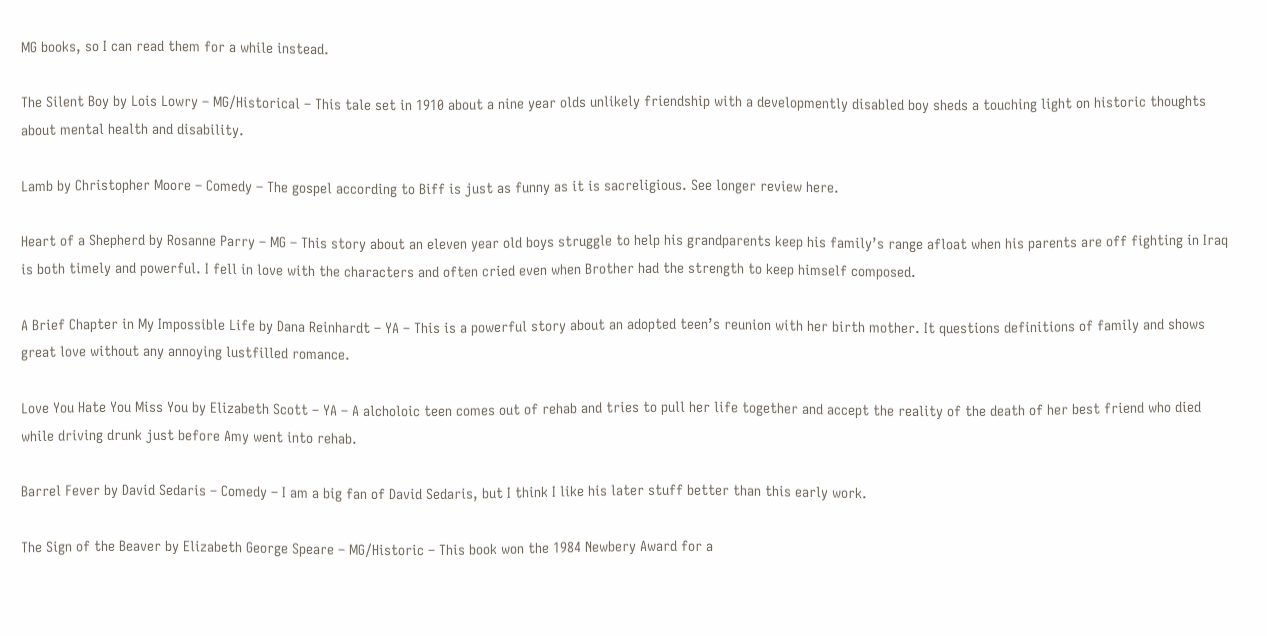MG books, so I can read them for a while instead.

The Silent Boy by Lois Lowry – MG/Historical – This tale set in 1910 about a nine year olds unlikely friendship with a developmently disabled boy sheds a touching light on historic thoughts about mental health and disability.

Lamb by Christopher Moore – Comedy – The gospel according to Biff is just as funny as it is sacreligious. See longer review here.

Heart of a Shepherd by Rosanne Parry – MG – This story about an eleven year old boys struggle to help his grandparents keep his family’s range afloat when his parents are off fighting in Iraq is both timely and powerful. I fell in love with the characters and often cried even when Brother had the strength to keep himself composed.

A Brief Chapter in My Impossible Life by Dana Reinhardt – YA – This is a powerful story about an adopted teen’s reunion with her birth mother. It questions definitions of family and shows great love without any annoying lustfilled romance.

Love You Hate You Miss You by Elizabeth Scott – YA – A alcholoic teen comes out of rehab and tries to pull her life together and accept the reality of the death of her best friend who died while driving drunk just before Amy went into rehab.

Barrel Fever by David Sedaris – Comedy – I am a big fan of David Sedaris, but I think I like his later stuff better than this early work.

The Sign of the Beaver by Elizabeth George Speare – MG/Historic – This book won the 1984 Newbery Award for a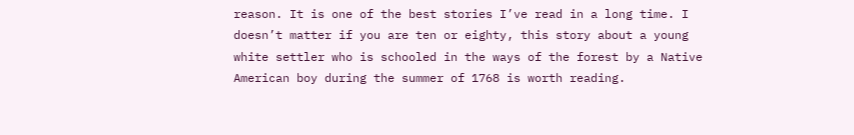reason. It is one of the best stories I’ve read in a long time. I doesn’t matter if you are ten or eighty, this story about a young white settler who is schooled in the ways of the forest by a Native American boy during the summer of 1768 is worth reading.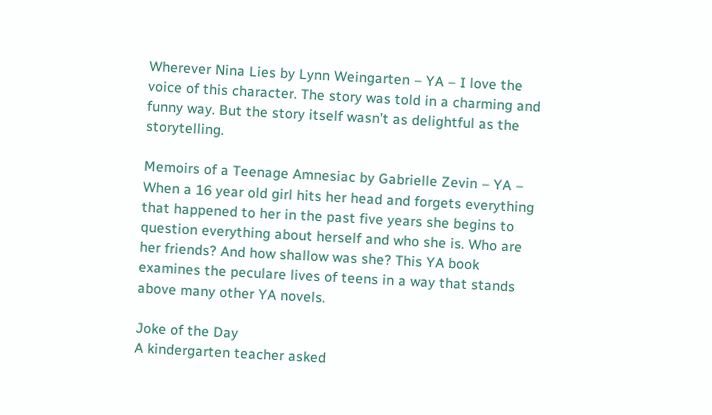Wherever Nina Lies by Lynn Weingarten – YA – I love the voice of this character. The story was told in a charming and funny way. But the story itself wasn’t as delightful as the storytelling.

Memoirs of a Teenage Amnesiac by Gabrielle Zevin – YA – When a 16 year old girl hits her head and forgets everything that happened to her in the past five years she begins to question everything about herself and who she is. Who are her friends? And how shallow was she? This YA book examines the peculare lives of teens in a way that stands above many other YA novels.

Joke of the Day
A kindergarten teacher asked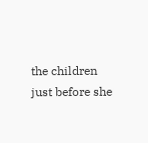the children just before she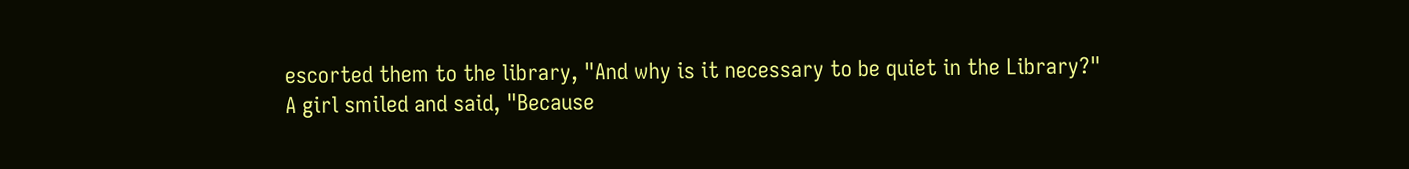escorted them to the library, "And why is it necessary to be quiet in the Library?"
A girl smiled and said, "Because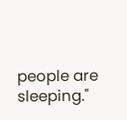people are sleeping."